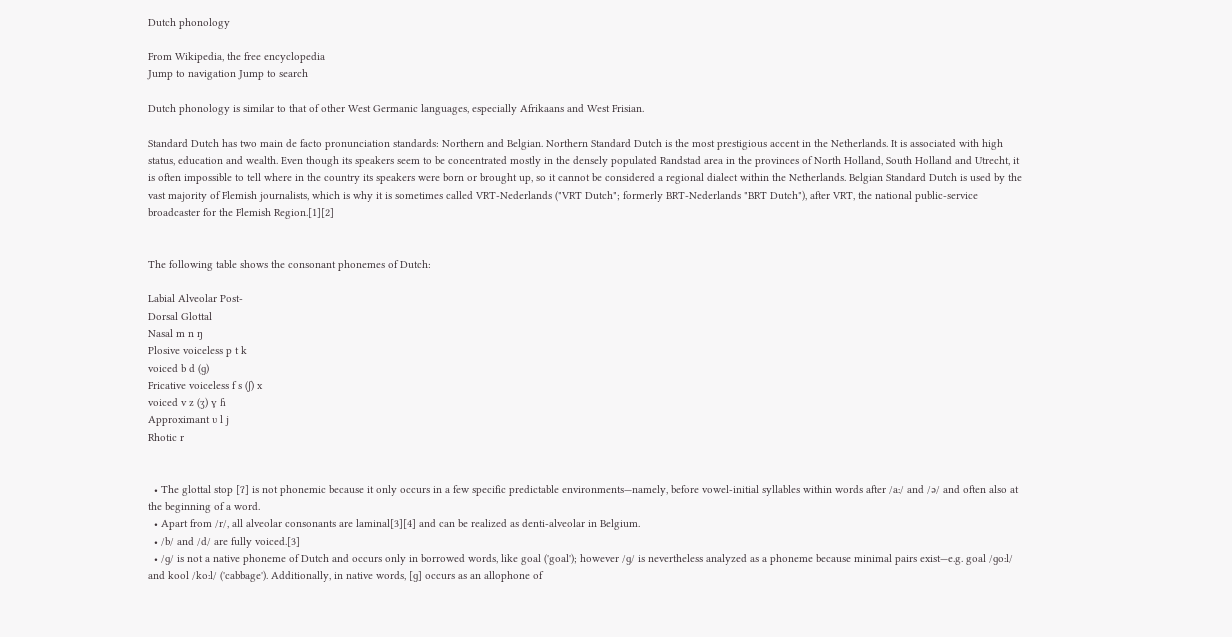Dutch phonology

From Wikipedia, the free encyclopedia
Jump to navigation Jump to search

Dutch phonology is similar to that of other West Germanic languages, especially Afrikaans and West Frisian.

Standard Dutch has two main de facto pronunciation standards: Northern and Belgian. Northern Standard Dutch is the most prestigious accent in the Netherlands. It is associated with high status, education and wealth. Even though its speakers seem to be concentrated mostly in the densely populated Randstad area in the provinces of North Holland, South Holland and Utrecht, it is often impossible to tell where in the country its speakers were born or brought up, so it cannot be considered a regional dialect within the Netherlands. Belgian Standard Dutch is used by the vast majority of Flemish journalists, which is why it is sometimes called VRT-Nederlands ("VRT Dutch"; formerly BRT-Nederlands "BRT Dutch"), after VRT, the national public-service broadcaster for the Flemish Region.[1][2]


The following table shows the consonant phonemes of Dutch:

Labial Alveolar Post-
Dorsal Glottal
Nasal m n ŋ
Plosive voiceless p t k
voiced b d (ɡ)
Fricative voiceless f s (ʃ) x
voiced v z (ʒ) ɣ ɦ
Approximant ʋ l j
Rhotic r


  • The glottal stop [ʔ] is not phonemic because it only occurs in a few specific predictable environments—namely, before vowel-initial syllables within words after /aː/ and /ə/ and often also at the beginning of a word.
  • Apart from /r/, all alveolar consonants are laminal[3][4] and can be realized as denti-alveolar in Belgium.
  • /b/ and /d/ are fully voiced.[3]
  • /ɡ/ is not a native phoneme of Dutch and occurs only in borrowed words, like goal ('goal'); however /ɡ/ is nevertheless analyzed as a phoneme because minimal pairs exist—e.g. goal /ɡoːl/ and kool /koːl/ ('cabbage'). Additionally, in native words, [ɡ] occurs as an allophone of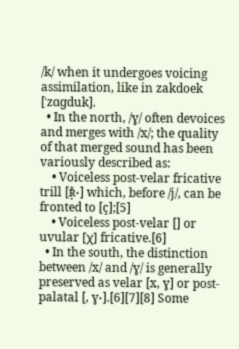/k/ when it undergoes voicing assimilation, like in zakdoek [ˈzɑɡduk].
  • In the north, /ɣ/ often devoices and merges with /x/; the quality of that merged sound has been variously described as:
    • Voiceless post-velar fricative trill [ʀ̝̊˖] which, before /j/, can be fronted to [ç];[5]
    • Voiceless post-velar [] or uvular [χ] fricative.[6]
  • In the south, the distinction between /x/ and /ɣ/ is generally preserved as velar [x, ɣ] or post-palatal [, ɣ˖].[6][7][8] Some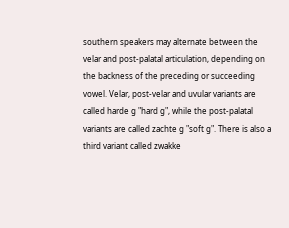southern speakers may alternate between the velar and post-palatal articulation, depending on the backness of the preceding or succeeding vowel. Velar, post-velar and uvular variants are called harde g "hard g", while the post-palatal variants are called zachte g "soft g". There is also a third variant called zwakke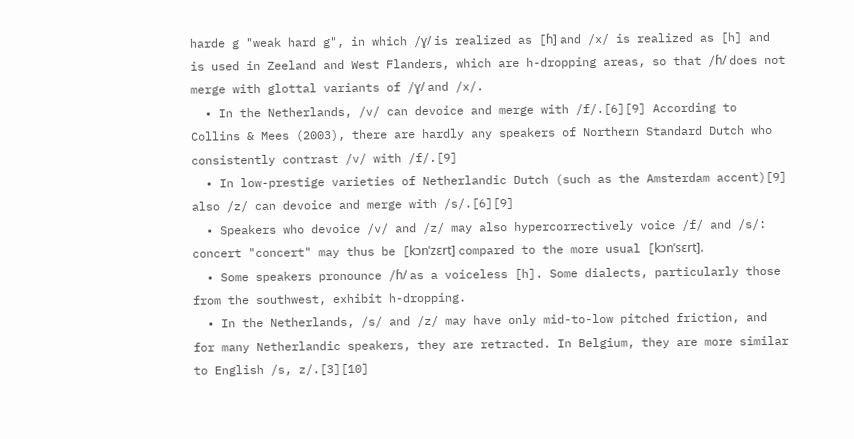harde g "weak hard g", in which /ɣ/ is realized as [ɦ] and /x/ is realized as [h] and is used in Zeeland and West Flanders, which are h-dropping areas, so that /ɦ/ does not merge with glottal variants of /ɣ/ and /x/.
  • In the Netherlands, /v/ can devoice and merge with /f/.[6][9] According to Collins & Mees (2003), there are hardly any speakers of Northern Standard Dutch who consistently contrast /v/ with /f/.[9]
  • In low-prestige varieties of Netherlandic Dutch (such as the Amsterdam accent)[9] also /z/ can devoice and merge with /s/.[6][9]
  • Speakers who devoice /v/ and /z/ may also hypercorrectively voice /f/ and /s/: concert "concert" may thus be [kɔnˈzɛrt] compared to the more usual [kɔnˈsɛrt].
  • Some speakers pronounce /ɦ/ as a voiceless [h]. Some dialects, particularly those from the southwest, exhibit h-dropping.
  • In the Netherlands, /s/ and /z/ may have only mid-to-low pitched friction, and for many Netherlandic speakers, they are retracted. In Belgium, they are more similar to English /s, z/.[3][10]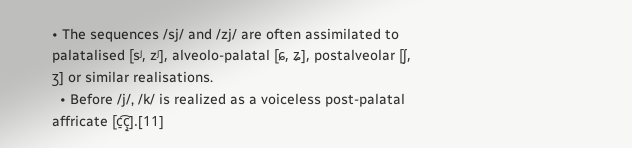• The sequences /sj/ and /zj/ are often assimilated to palatalised [sʲ, zʲ], alveolo-palatal [ɕ, ʑ], postalveolar [ʃ, ʒ] or similar realisations.
  • Before /j/, /k/ is realized as a voiceless post-palatal affricate [c̠͡ç̠].[11]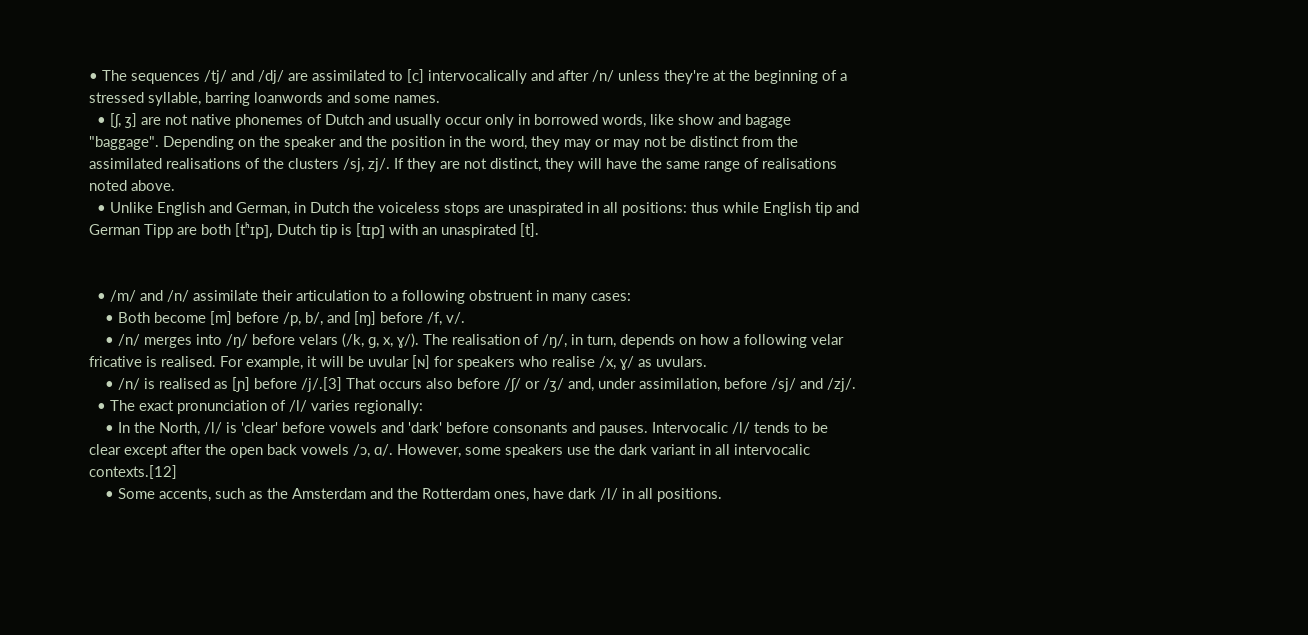• The sequences /tj/ and /dj/ are assimilated to [c] intervocalically and after /n/ unless they're at the beginning of a stressed syllable, barring loanwords and some names.
  • [ʃ, ʒ] are not native phonemes of Dutch and usually occur only in borrowed words, like show and bagage "baggage". Depending on the speaker and the position in the word, they may or may not be distinct from the assimilated realisations of the clusters /sj, zj/. If they are not distinct, they will have the same range of realisations noted above.
  • Unlike English and German, in Dutch the voiceless stops are unaspirated in all positions: thus while English tip and German Tipp are both [tʰɪp], Dutch tip is [tɪp] with an unaspirated [t].


  • /m/ and /n/ assimilate their articulation to a following obstruent in many cases:
    • Both become [m] before /p, b/, and [ɱ] before /f, v/.
    • /n/ merges into /ŋ/ before velars (/k, ɡ, x, ɣ/). The realisation of /ŋ/, in turn, depends on how a following velar fricative is realised. For example, it will be uvular [ɴ] for speakers who realise /x, ɣ/ as uvulars.
    • /n/ is realised as [ɲ] before /j/.[3] That occurs also before /ʃ/ or /ʒ/ and, under assimilation, before /sj/ and /zj/.
  • The exact pronunciation of /l/ varies regionally:
    • In the North, /l/ is 'clear' before vowels and 'dark' before consonants and pauses. Intervocalic /l/ tends to be clear except after the open back vowels /ɔ, ɑ/. However, some speakers use the dark variant in all intervocalic contexts.[12]
    • Some accents, such as the Amsterdam and the Rotterdam ones, have dark /l/ in all positions.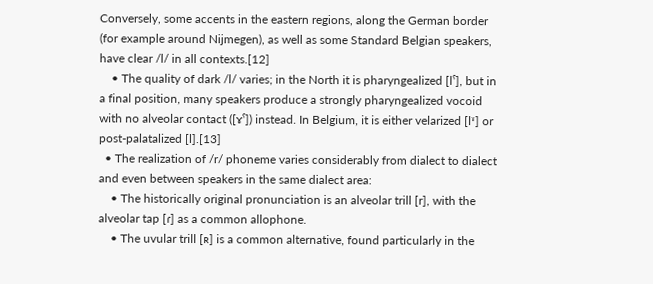Conversely, some accents in the eastern regions, along the German border (for example around Nijmegen), as well as some Standard Belgian speakers, have clear /l/ in all contexts.[12]
    • The quality of dark /l/ varies; in the North it is pharyngealized [lˤ], but in a final position, many speakers produce a strongly pharyngealized vocoid with no alveolar contact ([ɤˤ]) instead. In Belgium, it is either velarized [lˠ] or post-palatalized [l].[13]
  • The realization of /r/ phoneme varies considerably from dialect to dialect and even between speakers in the same dialect area:
    • The historically original pronunciation is an alveolar trill [r], with the alveolar tap [ɾ] as a common allophone.
    • The uvular trill [ʀ] is a common alternative, found particularly in the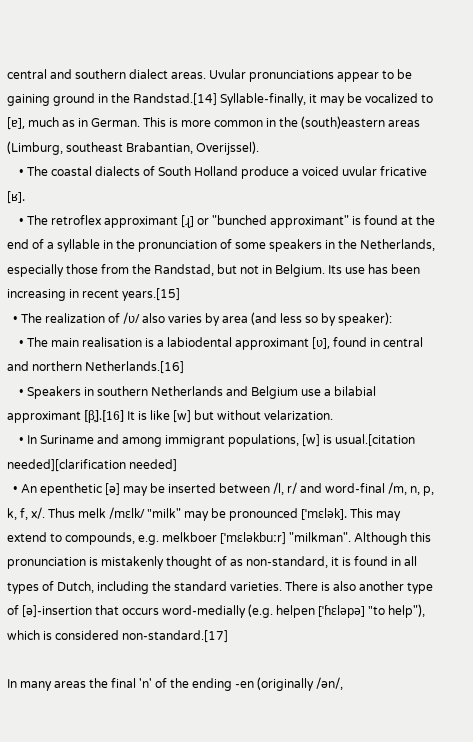central and southern dialect areas. Uvular pronunciations appear to be gaining ground in the Randstad.[14] Syllable-finally, it may be vocalized to [ɐ], much as in German. This is more common in the (south)eastern areas (Limburg, southeast Brabantian, Overijssel).
    • The coastal dialects of South Holland produce a voiced uvular fricative [ʁ].
    • The retroflex approximant [ɻ] or "bunched approximant" is found at the end of a syllable in the pronunciation of some speakers in the Netherlands, especially those from the Randstad, but not in Belgium. Its use has been increasing in recent years.[15]
  • The realization of /ʋ/ also varies by area (and less so by speaker):
    • The main realisation is a labiodental approximant [ʋ], found in central and northern Netherlands.[16]
    • Speakers in southern Netherlands and Belgium use a bilabial approximant [β̞].[16] It is like [w] but without velarization.
    • In Suriname and among immigrant populations, [w] is usual.[citation needed][clarification needed]
  • An epenthetic [ə] may be inserted between /l, r/ and word-final /m, n, p, k, f, x/. Thus melk /mɛlk/ "milk" may be pronounced [ˈmɛlək]. This may extend to compounds, e.g. melkboer [ˈmɛləkbuːr] "milkman". Although this pronunciation is mistakenly thought of as non-standard, it is found in all types of Dutch, including the standard varieties. There is also another type of [ə]-insertion that occurs word-medially (e.g. helpen [ˈɦɛləpə] "to help"), which is considered non-standard.[17]

In many areas the final 'n' of the ending -en (originally /ən/,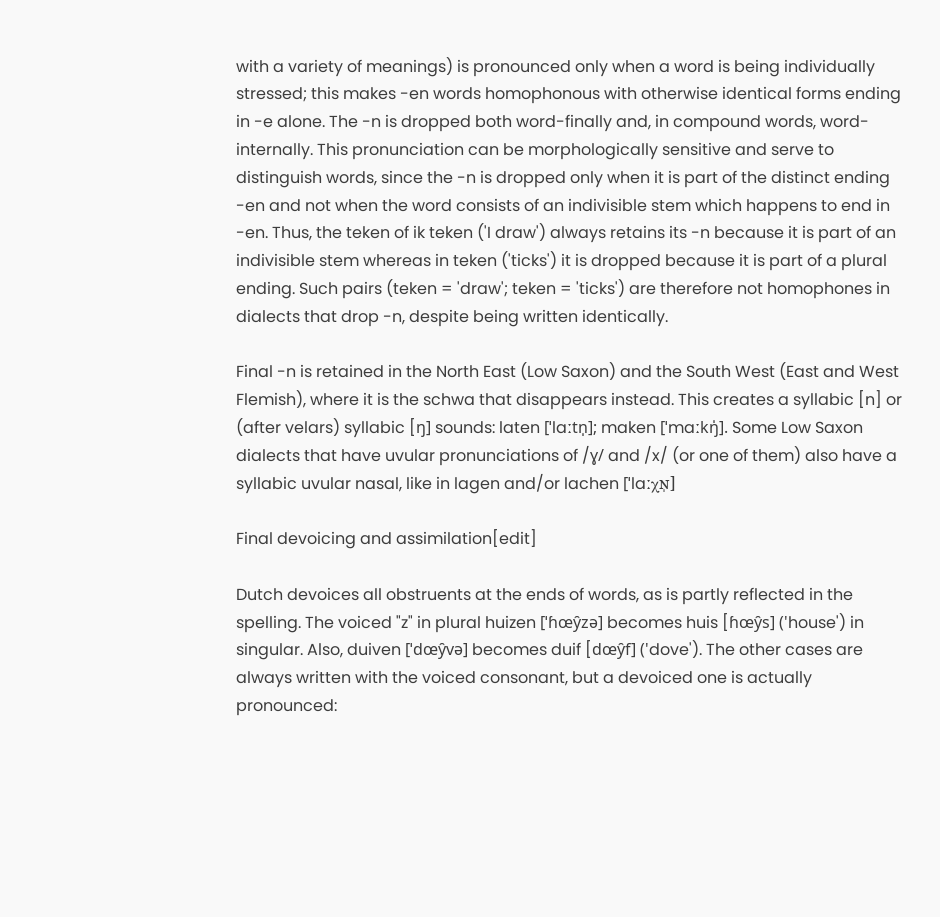with a variety of meanings) is pronounced only when a word is being individually stressed; this makes -en words homophonous with otherwise identical forms ending in -e alone. The -n is dropped both word-finally and, in compound words, word-internally. This pronunciation can be morphologically sensitive and serve to distinguish words, since the -n is dropped only when it is part of the distinct ending -en and not when the word consists of an indivisible stem which happens to end in -en. Thus, the teken of ik teken ('I draw') always retains its -n because it is part of an indivisible stem whereas in teken ('ticks') it is dropped because it is part of a plural ending. Such pairs (teken = 'draw'; teken = 'ticks') are therefore not homophones in dialects that drop -n, despite being written identically.

Final -n is retained in the North East (Low Saxon) and the South West (East and West Flemish), where it is the schwa that disappears instead. This creates a syllabic [n] or (after velars) syllabic [ŋ] sounds: laten [ˈlaːtn̩]; maken [ˈmaːkŋ̍]. Some Low Saxon dialects that have uvular pronunciations of /ɣ/ and /x/ (or one of them) also have a syllabic uvular nasal, like in lagen and/or lachen [ˈlaːχɴ̩]

Final devoicing and assimilation[edit]

Dutch devoices all obstruents at the ends of words, as is partly reflected in the spelling. The voiced "z" in plural huizen [ˈɦœy̑zə] becomes huis [ɦœy̑s] ('house') in singular. Also, duiven [ˈdœy̑və] becomes duif [dœy̑f] ('dove'). The other cases are always written with the voiced consonant, but a devoiced one is actually pronounced: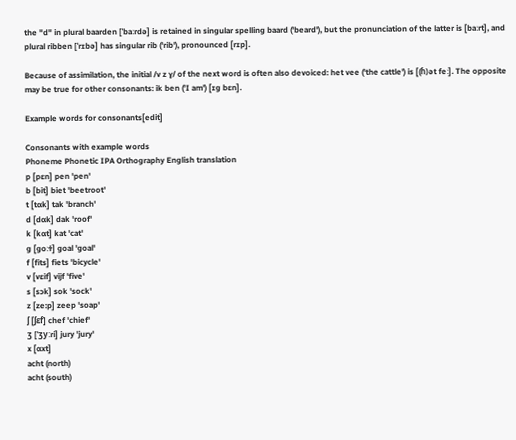the "d" in plural baarden [ˈbaːrdə] is retained in singular spelling baard ('beard'), but the pronunciation of the latter is [baːrt], and plural ribben [ˈrɪbə] has singular rib ('rib'), pronounced [rɪp].

Because of assimilation, the initial /v z ɣ/ of the next word is often also devoiced: het vee ('the cattle') is [(ɦ)ət feː]. The opposite may be true for other consonants: ik ben ('I am') [ɪg bɛn].

Example words for consonants[edit]

Consonants with example words
Phoneme Phonetic IPA Orthography English translation
p [pɛn] pen 'pen'
b [bit] biet 'beetroot'
t [tɑk] tak 'branch'
d [dɑk] dak 'roof'
k [kɑt] kat 'cat'
ɡ [ɡoːɫ] goal 'goal'
f [fits] fiets 'bicycle'
v [vɛif] vijf 'five'
s [sɔk] sok 'sock'
z [ze:p] zeep 'soap'
ʃ [ʃɛf] chef 'chief'
ʒ [ˈʒyːri] jury 'jury'
x [ɑxt]
acht (north)
acht (south)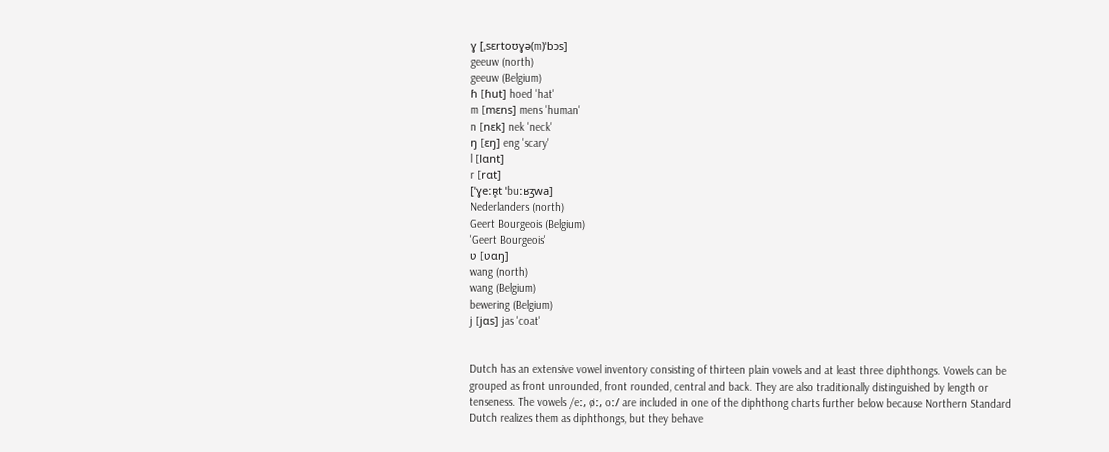ɣ [ˌsɛrtoʊɣə(m)ˈbɔs]
geeuw (north)
geeuw (Belgium)
ɦ [ɦut] hoed 'hat'
m [mɛns] mens 'human'
n [nɛk] nek 'neck'
ŋ [ɛŋ] eng 'scary'
l [lɑnt]
r [rɑt]
[ˈɣeːʀ̥t ˈbuːʁʒwa]
Nederlanders (north)
Geert Bourgeois (Belgium)
'Geert Bourgeois'
ʋ [ʋɑŋ]
wang (north)
wang (Belgium)
bewering (Belgium)
j [jɑs] jas 'coat'


Dutch has an extensive vowel inventory consisting of thirteen plain vowels and at least three diphthongs. Vowels can be grouped as front unrounded, front rounded, central and back. They are also traditionally distinguished by length or tenseness. The vowels /eː, øː, oː/ are included in one of the diphthong charts further below because Northern Standard Dutch realizes them as diphthongs, but they behave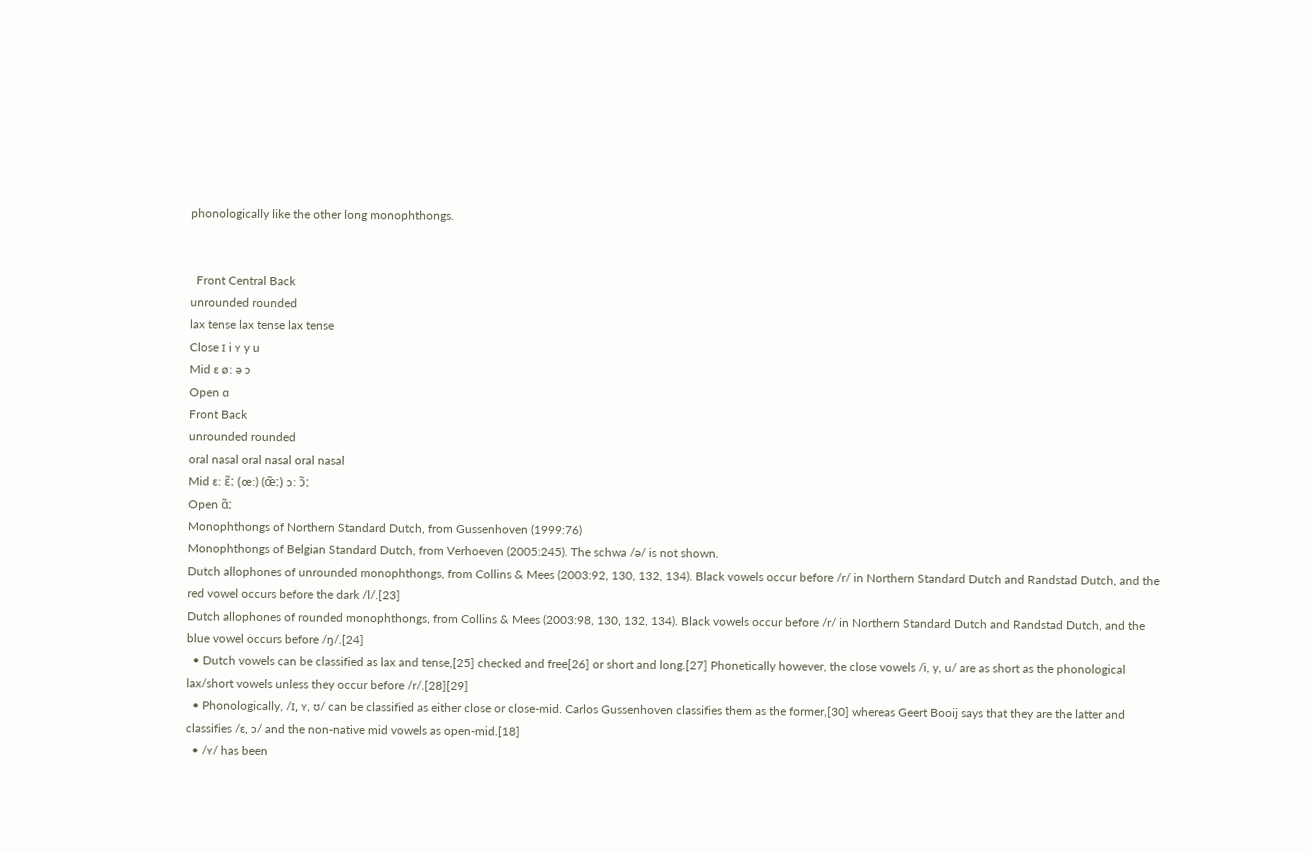phonologically like the other long monophthongs.


  Front Central Back
unrounded rounded
lax tense lax tense lax tense
Close ɪ i ʏ y u
Mid ɛ øː ə ɔ
Open ɑ
Front Back
unrounded rounded
oral nasal oral nasal oral nasal
Mid ɛː ɛ̃ː (œː) (œ̃ː) ɔː ɔ̃ː
Open ɑ̃ː
Monophthongs of Northern Standard Dutch, from Gussenhoven (1999:76)
Monophthongs of Belgian Standard Dutch, from Verhoeven (2005:245). The schwa /ə/ is not shown.
Dutch allophones of unrounded monophthongs, from Collins & Mees (2003:92, 130, 132, 134). Black vowels occur before /r/ in Northern Standard Dutch and Randstad Dutch, and the red vowel occurs before the dark /l/.[23]
Dutch allophones of rounded monophthongs, from Collins & Mees (2003:98, 130, 132, 134). Black vowels occur before /r/ in Northern Standard Dutch and Randstad Dutch, and the blue vowel occurs before /ŋ/.[24]
  • Dutch vowels can be classified as lax and tense,[25] checked and free[26] or short and long.[27] Phonetically however, the close vowels /i, y, u/ are as short as the phonological lax/short vowels unless they occur before /r/.[28][29]
  • Phonologically, /ɪ, ʏ, ʊ/ can be classified as either close or close-mid. Carlos Gussenhoven classifies them as the former,[30] whereas Geert Booij says that they are the latter and classifies /ɛ, ɔ/ and the non-native mid vowels as open-mid.[18]
  • /ʏ/ has been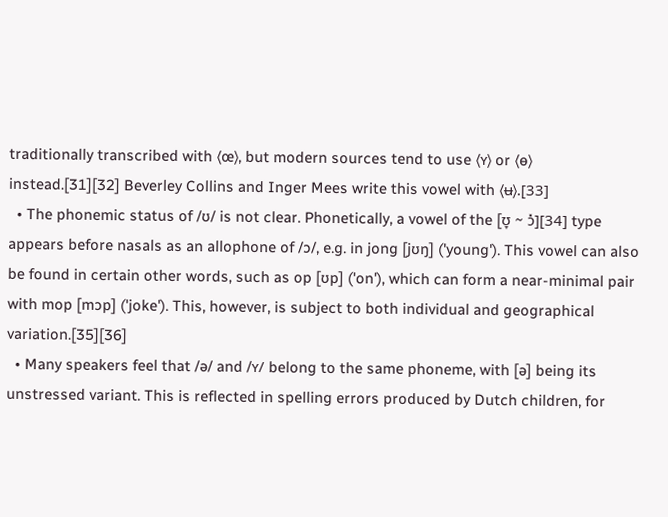traditionally transcribed with ⟨œ⟩, but modern sources tend to use ⟨ʏ⟩ or ⟨ɵ⟩ instead.[31][32] Beverley Collins and Inger Mees write this vowel with ⟨ʉ⟩.[33]
  • The phonemic status of /ʊ/ is not clear. Phonetically, a vowel of the [ʊ̞ ~ ɔ̽][34] type appears before nasals as an allophone of /ɔ/, e.g. in jong [jʊŋ] ('young'). This vowel can also be found in certain other words, such as op [ʊp] ('on'), which can form a near-minimal pair with mop [mɔp] ('joke'). This, however, is subject to both individual and geographical variation.[35][36]
  • Many speakers feel that /ə/ and /ʏ/ belong to the same phoneme, with [ə] being its unstressed variant. This is reflected in spelling errors produced by Dutch children, for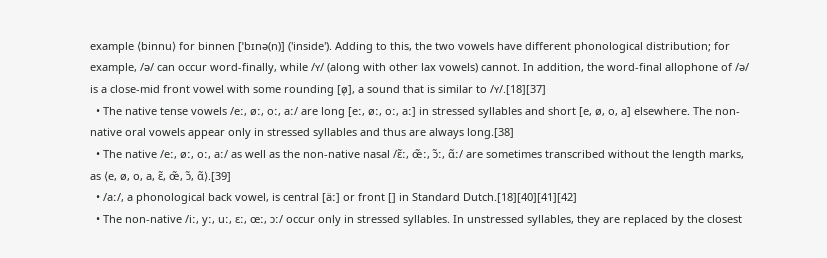example ⟨binnu⟩ for binnen [ˈbɪnə(n)] ('inside'). Adding to this, the two vowels have different phonological distribution; for example, /ə/ can occur word-finally, while /ʏ/ (along with other lax vowels) cannot. In addition, the word-final allophone of /ə/ is a close-mid front vowel with some rounding [ø̜], a sound that is similar to /ʏ/.[18][37]
  • The native tense vowels /eː, øː, oː, aː/ are long [eː, øː, oː, aː] in stressed syllables and short [e, ø, o, a] elsewhere. The non-native oral vowels appear only in stressed syllables and thus are always long.[38]
  • The native /eː, øː, oː, aː/ as well as the non-native nasal /ɛ̃ː, œ̃ː, ɔ̃ː, ɑ̃ː/ are sometimes transcribed without the length marks, as ⟨e, ø, o, a, ɛ̃, œ̃, ɔ̃, ɑ̃⟩.[39]
  • /aː/, a phonological back vowel, is central [äː] or front [] in Standard Dutch.[18][40][41][42]
  • The non-native /iː, yː, uː, ɛː, œː, ɔː/ occur only in stressed syllables. In unstressed syllables, they are replaced by the closest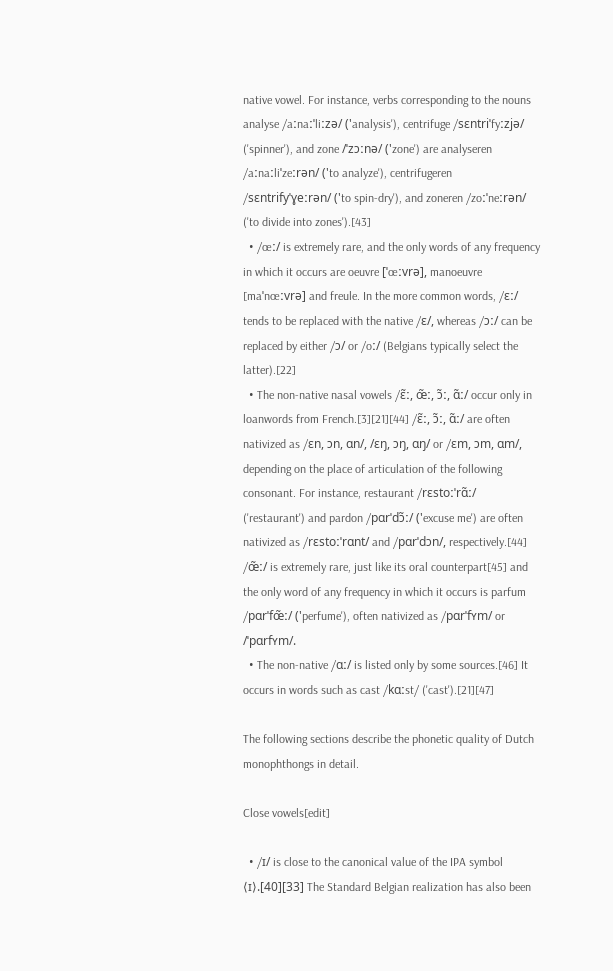native vowel. For instance, verbs corresponding to the nouns analyse /aːnaːˈliːzə/ ('analysis'), centrifuge /sɛntriˈfyːzjə/ ('spinner'), and zone /ˈzɔːnə/ ('zone') are analyseren /aːnaːliˈzeːrən/ ('to analyze'), centrifugeren /sɛntrifyˈɣeːrən/ ('to spin-dry'), and zoneren /zoːˈneːrən/ ('to divide into zones').[43]
  • /œː/ is extremely rare, and the only words of any frequency in which it occurs are oeuvre [ˈœːvrə], manoeuvre [maˈnœːvrə] and freule. In the more common words, /ɛː/ tends to be replaced with the native /ɛ/, whereas /ɔː/ can be replaced by either /ɔ/ or /oː/ (Belgians typically select the latter).[22]
  • The non-native nasal vowels /ɛ̃ː, œ̃ː, ɔ̃ː, ɑ̃ː/ occur only in loanwords from French.[3][21][44] /ɛ̃ː, ɔ̃ː, ɑ̃ː/ are often nativized as /ɛn, ɔn, ɑn/, /ɛŋ, ɔŋ, ɑŋ/ or /ɛm, ɔm, ɑm/, depending on the place of articulation of the following consonant. For instance, restaurant /rɛstoːˈrɑ̃ː/ ('restaurant') and pardon /pɑrˈdɔ̃ː/ ('excuse me') are often nativized as /rɛstoːˈrɑnt/ and /pɑrˈdɔn/, respectively.[44] /œ̃ː/ is extremely rare, just like its oral counterpart[45] and the only word of any frequency in which it occurs is parfum /pɑrˈfœ̃ː/ ('perfume'), often nativized as /pɑrˈfʏm/ or /ˈpɑrfʏm/.
  • The non-native /ɑː/ is listed only by some sources.[46] It occurs in words such as cast /kɑːst/ ('cast').[21][47]

The following sections describe the phonetic quality of Dutch monophthongs in detail.

Close vowels[edit]

  • /ɪ/ is close to the canonical value of the IPA symbol ⟨ɪ⟩.[40][33] The Standard Belgian realization has also been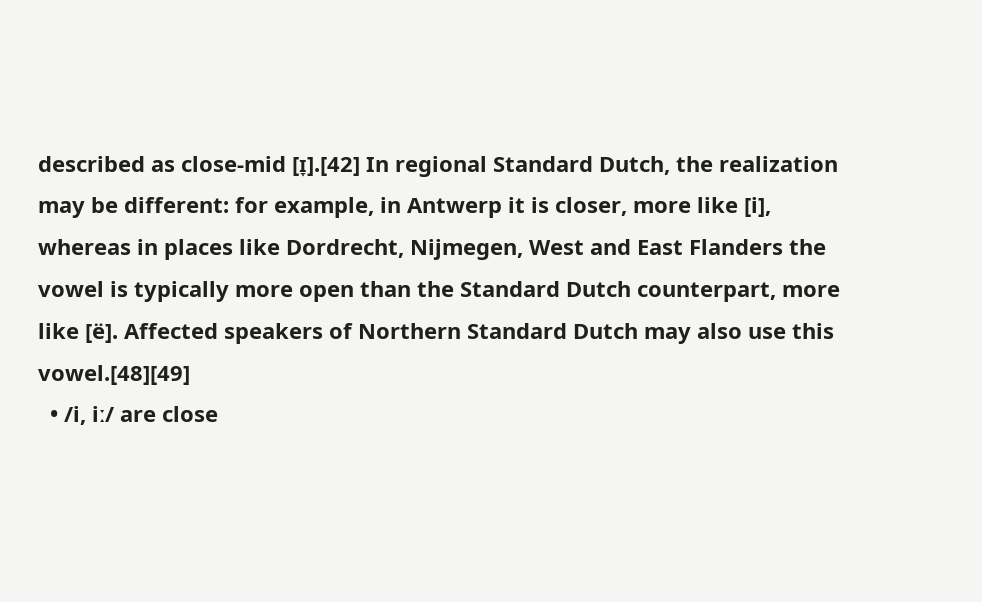described as close-mid [ɪ̞].[42] In regional Standard Dutch, the realization may be different: for example, in Antwerp it is closer, more like [i], whereas in places like Dordrecht, Nijmegen, West and East Flanders the vowel is typically more open than the Standard Dutch counterpart, more like [ë]. Affected speakers of Northern Standard Dutch may also use this vowel.[48][49]
  • /i, iː/ are close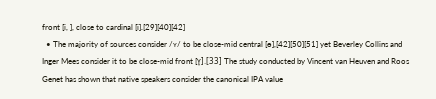front [i, ], close to cardinal [i].[29][40][42]
  • The majority of sources consider /ʏ/ to be close-mid central [ɵ],[42][50][51] yet Beverley Collins and Inger Mees consider it to be close-mid front [ʏ̞].[33] The study conducted by Vincent van Heuven and Roos Genet has shown that native speakers consider the canonical IPA value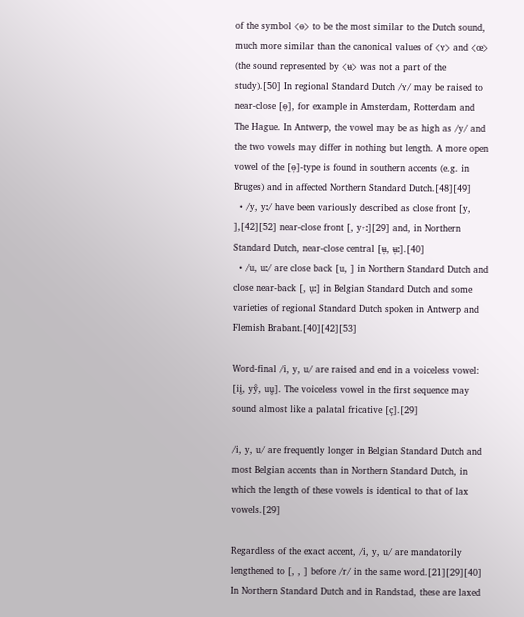of the symbol ⟨ɵ⟩ to be the most similar to the Dutch sound, much more similar than the canonical values of ⟨ʏ⟩ and ⟨œ⟩ (the sound represented by ⟨ʉ⟩ was not a part of the study).[50] In regional Standard Dutch /ʏ/ may be raised to near-close [ɵ̝], for example in Amsterdam, Rotterdam and The Hague. In Antwerp, the vowel may be as high as /y/ and the two vowels may differ in nothing but length. A more open vowel of the [ɵ̞]-type is found in southern accents (e.g. in Bruges) and in affected Northern Standard Dutch.[48][49]
  • /y, yː/ have been variously described as close front [y, ],[42][52] near-close front [, y˕ː][29] and, in Northern Standard Dutch, near-close central [ʉ̞, ʉ̞ː].[40]
  • /u, uː/ are close back [u, ] in Northern Standard Dutch and close near-back [, u̟ː] in Belgian Standard Dutch and some varieties of regional Standard Dutch spoken in Antwerp and Flemish Brabant.[40][42][53]

Word-final /i, y, u/ are raised and end in a voiceless vowel: [ii̥, yẙ, uu̥]. The voiceless vowel in the first sequence may sound almost like a palatal fricative [ç].[29]

/i, y, u/ are frequently longer in Belgian Standard Dutch and most Belgian accents than in Northern Standard Dutch, in which the length of these vowels is identical to that of lax vowels.[29]

Regardless of the exact accent, /i, y, u/ are mandatorily lengthened to [, , ] before /r/ in the same word.[21][29][40] In Northern Standard Dutch and in Randstad, these are laxed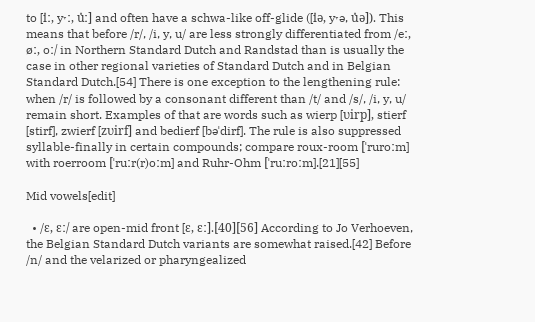to [i̽ː, y˕ː, u̽ː] and often have a schwa-like off-glide ([i̽ə, y˕ə, u̽ə]). This means that before /r/, /i, y, u/ are less strongly differentiated from /eː, øː, oː/ in Northern Standard Dutch and Randstad than is usually the case in other regional varieties of Standard Dutch and in Belgian Standard Dutch.[54] There is one exception to the lengthening rule: when /r/ is followed by a consonant different than /t/ and /s/, /i, y, u/ remain short. Examples of that are words such as wierp [ʋirp], stierf [stirf], zwierf [zʋirf] and bedierf [bəˈdirf]. The rule is also suppressed syllable-finally in certain compounds; compare roux-room [ˈruroːm] with roerroom [ˈruːr(r)oːm] and Ruhr-Ohm [ˈruːroːm].[21][55]

Mid vowels[edit]

  • /ɛ, ɛː/ are open-mid front [ɛ, ɛː].[40][56] According to Jo Verhoeven, the Belgian Standard Dutch variants are somewhat raised.[42] Before /n/ and the velarized or pharyngealized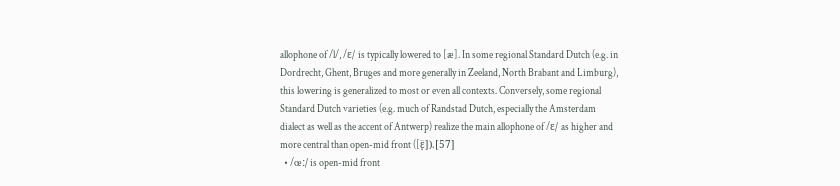allophone of /l/, /ɛ/ is typically lowered to [æ]. In some regional Standard Dutch (e.g. in Dordrecht, Ghent, Bruges and more generally in Zeeland, North Brabant and Limburg), this lowering is generalized to most or even all contexts. Conversely, some regional Standard Dutch varieties (e.g. much of Randstad Dutch, especially the Amsterdam dialect as well as the accent of Antwerp) realize the main allophone of /ɛ/ as higher and more central than open-mid front ([ɛ̝̈]).[57]
  • /œː/ is open-mid front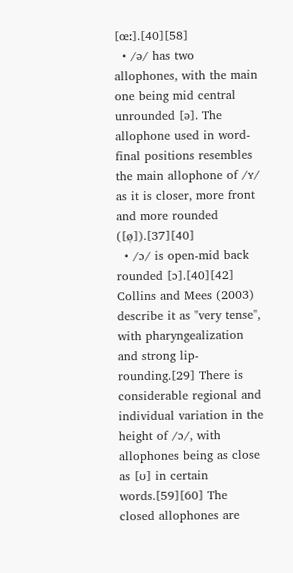[œː].[40][58]
  • /ə/ has two allophones, with the main one being mid central unrounded [ə]. The allophone used in word-final positions resembles the main allophone of /ʏ/ as it is closer, more front and more rounded ([ø̜]).[37][40]
  • /ɔ/ is open-mid back rounded [ɔ].[40][42] Collins and Mees (2003) describe it as "very tense", with pharyngealization and strong lip-rounding.[29] There is considerable regional and individual variation in the height of /ɔ/, with allophones being as close as [ʊ] in certain words.[59][60] The closed allophones are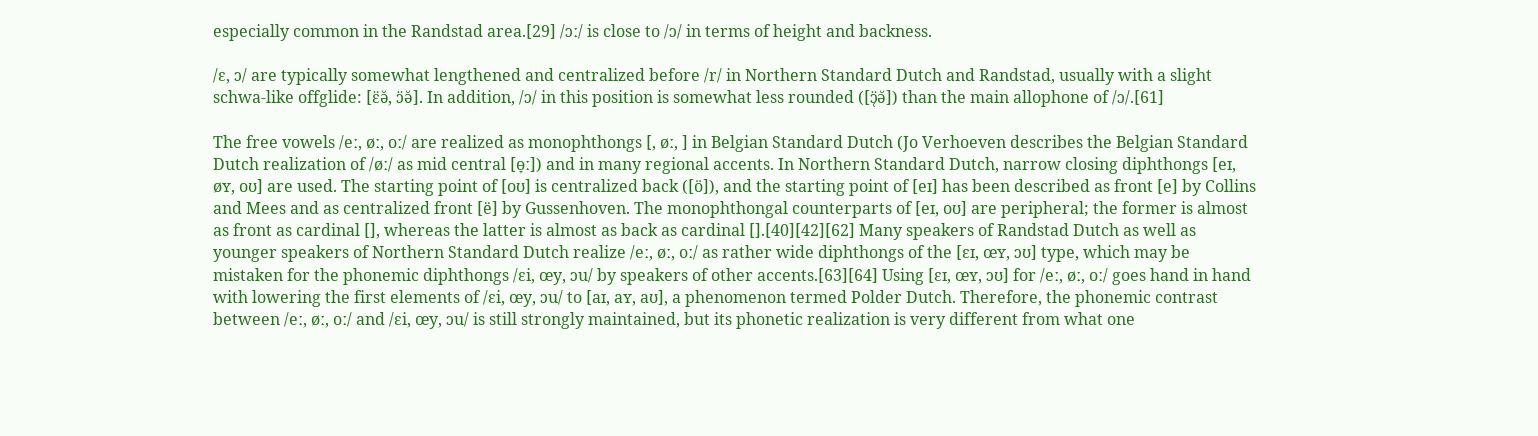especially common in the Randstad area.[29] /ɔː/ is close to /ɔ/ in terms of height and backness.

/ɛ, ɔ/ are typically somewhat lengthened and centralized before /r/ in Northern Standard Dutch and Randstad, usually with a slight schwa-like offglide: [ɛ̈ə̆, ɔ̈ə̆]. In addition, /ɔ/ in this position is somewhat less rounded ([ɔ̜̈ə̆]) than the main allophone of /ɔ/.[61]

The free vowels /eː, øː, oː/ are realized as monophthongs [, øː, ] in Belgian Standard Dutch (Jo Verhoeven describes the Belgian Standard Dutch realization of /øː/ as mid central [ɵ̞ː]) and in many regional accents. In Northern Standard Dutch, narrow closing diphthongs [eɪ, øʏ, oʊ] are used. The starting point of [oʊ] is centralized back ([ö]), and the starting point of [eɪ] has been described as front [e] by Collins and Mees and as centralized front [ë] by Gussenhoven. The monophthongal counterparts of [eɪ, oʊ] are peripheral; the former is almost as front as cardinal [], whereas the latter is almost as back as cardinal [].[40][42][62] Many speakers of Randstad Dutch as well as younger speakers of Northern Standard Dutch realize /eː, øː, oː/ as rather wide diphthongs of the [ɛɪ, œʏ, ɔʊ] type, which may be mistaken for the phonemic diphthongs /ɛi, œy, ɔu/ by speakers of other accents.[63][64] Using [ɛɪ, œʏ, ɔʊ] for /eː, øː, oː/ goes hand in hand with lowering the first elements of /ɛi, œy, ɔu/ to [aɪ, aʏ, aʊ], a phenomenon termed Polder Dutch. Therefore, the phonemic contrast between /eː, øː, oː/ and /ɛi, œy, ɔu/ is still strongly maintained, but its phonetic realization is very different from what one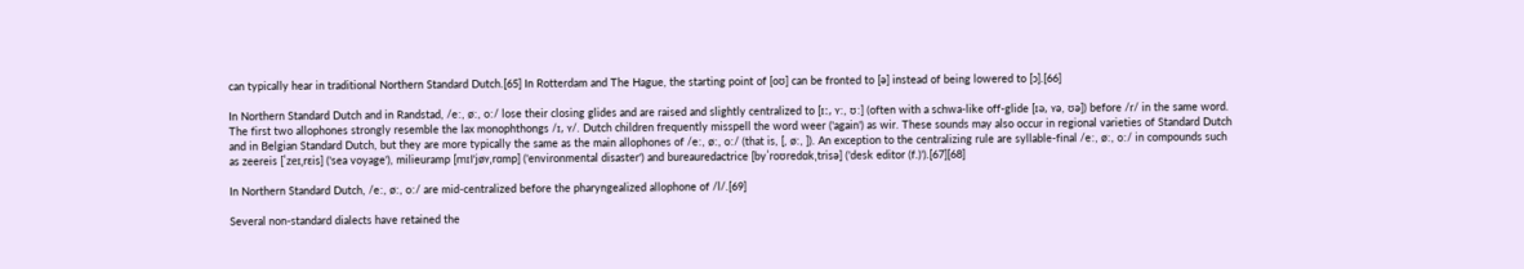can typically hear in traditional Northern Standard Dutch.[65] In Rotterdam and The Hague, the starting point of [oʊ] can be fronted to [ə] instead of being lowered to [ɔ].[66]

In Northern Standard Dutch and in Randstad, /eː, øː, oː/ lose their closing glides and are raised and slightly centralized to [ɪː, ʏː, ʊː] (often with a schwa-like off-glide [ɪə, ʏə, ʊə]) before /r/ in the same word. The first two allophones strongly resemble the lax monophthongs /ɪ, ʏ/. Dutch children frequently misspell the word weer ('again') as wir. These sounds may also occur in regional varieties of Standard Dutch and in Belgian Standard Dutch, but they are more typically the same as the main allophones of /eː, øː, oː/ (that is, [, øː, ]). An exception to the centralizing rule are syllable-final /eː, øː, oː/ in compounds such as zeereis [ˈzeɪˌrɛis] ('sea voyage'), milieuramp [mɪlˈjøʏˌrɑmp] ('environmental disaster') and bureauredactrice [byˈroʊredɑkˌtrisə] ('desk editor (f.)').[67][68]

In Northern Standard Dutch, /eː, øː, oː/ are mid-centralized before the pharyngealized allophone of /l/.[69]

Several non-standard dialects have retained the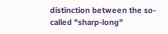distinction between the so-called "sharp-long"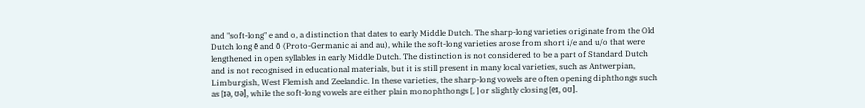and "soft-long" e and o, a distinction that dates to early Middle Dutch. The sharp-long varieties originate from the Old Dutch long ē and ō (Proto-Germanic ai and au), while the soft-long varieties arose from short i/e and u/o that were lengthened in open syllables in early Middle Dutch. The distinction is not considered to be a part of Standard Dutch and is not recognised in educational materials, but it is still present in many local varieties, such as Antwerpian, Limburgish, West Flemish and Zeelandic. In these varieties, the sharp-long vowels are often opening diphthongs such as [ɪə, ʊə], while the soft-long vowels are either plain monophthongs [, ] or slightly closing [eɪ, oʊ].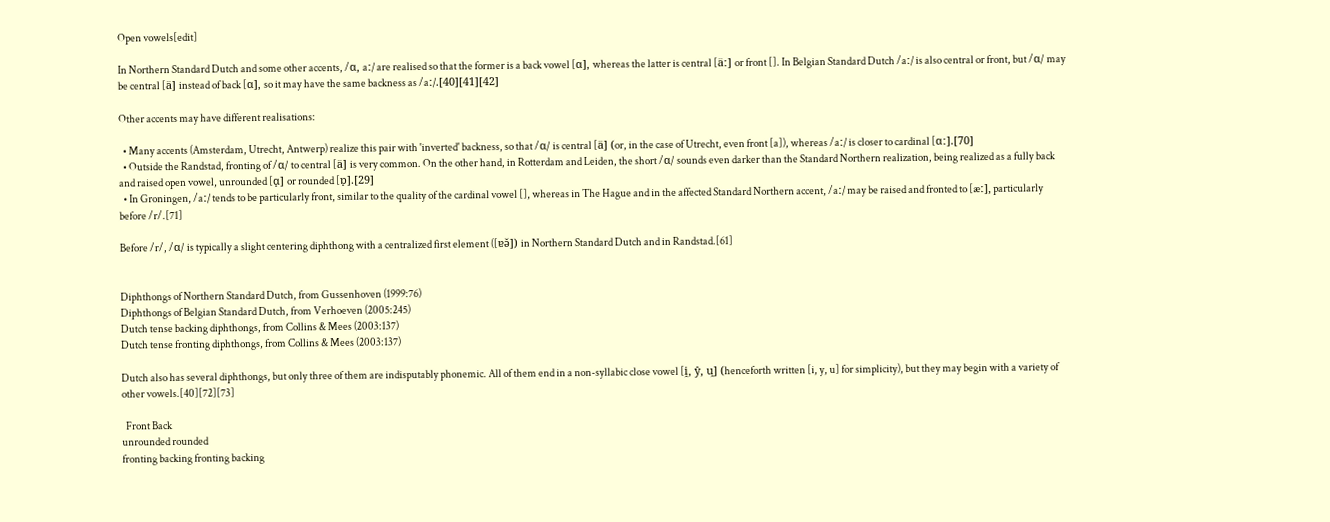Open vowels[edit]

In Northern Standard Dutch and some other accents, /ɑ, aː/ are realised so that the former is a back vowel [ɑ], whereas the latter is central [äː] or front []. In Belgian Standard Dutch /aː/ is also central or front, but /ɑ/ may be central [ä] instead of back [ɑ], so it may have the same backness as /aː/.[40][41][42]

Other accents may have different realisations:

  • Many accents (Amsterdam, Utrecht, Antwerp) realize this pair with 'inverted' backness, so that /ɑ/ is central [ä] (or, in the case of Utrecht, even front [a]), whereas /aː/ is closer to cardinal [ɑː].[70]
  • Outside the Randstad, fronting of /ɑ/ to central [ä] is very common. On the other hand, in Rotterdam and Leiden, the short /ɑ/ sounds even darker than the Standard Northern realization, being realized as a fully back and raised open vowel, unrounded [ɑ̝] or rounded [ɒ̝].[29]
  • In Groningen, /aː/ tends to be particularly front, similar to the quality of the cardinal vowel [], whereas in The Hague and in the affected Standard Northern accent, /aː/ may be raised and fronted to [æː], particularly before /r/.[71]

Before /r/, /ɑ/ is typically a slight centering diphthong with a centralized first element ([ɐə̆]) in Northern Standard Dutch and in Randstad.[61]


Diphthongs of Northern Standard Dutch, from Gussenhoven (1999:76)
Diphthongs of Belgian Standard Dutch, from Verhoeven (2005:245)
Dutch tense backing diphthongs, from Collins & Mees (2003:137)
Dutch tense fronting diphthongs, from Collins & Mees (2003:137)

Dutch also has several diphthongs, but only three of them are indisputably phonemic. All of them end in a non-syllabic close vowel [i̯, y̑, u̯] (henceforth written [i, y, u] for simplicity), but they may begin with a variety of other vowels.[40][72][73]

  Front Back
unrounded rounded
fronting backing fronting backing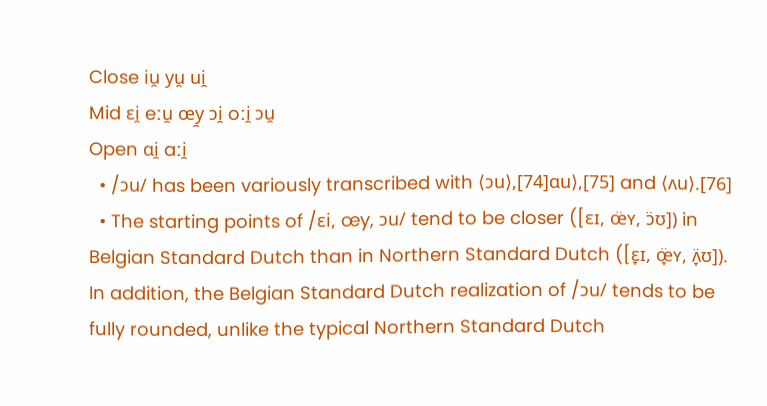Close iu̯ yu̯ ui̯
Mid ɛi̯ eːu̯ œy̯ ɔi̯ oːi̯ ɔu̯
Open ɑi̯ aːi̯
  • /ɔu/ has been variously transcribed with ⟨ɔu⟩,[74]ɑu⟩,[75] and ⟨ʌu⟩.[76]
  • The starting points of /ɛi, œy, ɔu/ tend to be closer ([ɛɪ, œ̈ʏ, ɔ̈ʊ]) in Belgian Standard Dutch than in Northern Standard Dutch ([ɛ̞ɪ, œ̞̈ʏ, ʌ̞̈ʊ]). In addition, the Belgian Standard Dutch realization of /ɔu/ tends to be fully rounded, unlike the typical Northern Standard Dutch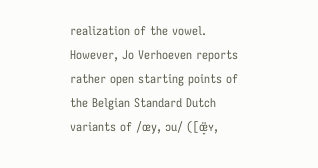realization of the vowel. However, Jo Verhoeven reports rather open starting points of the Belgian Standard Dutch variants of /œy, ɔu/ ([œ̞̈ʏ,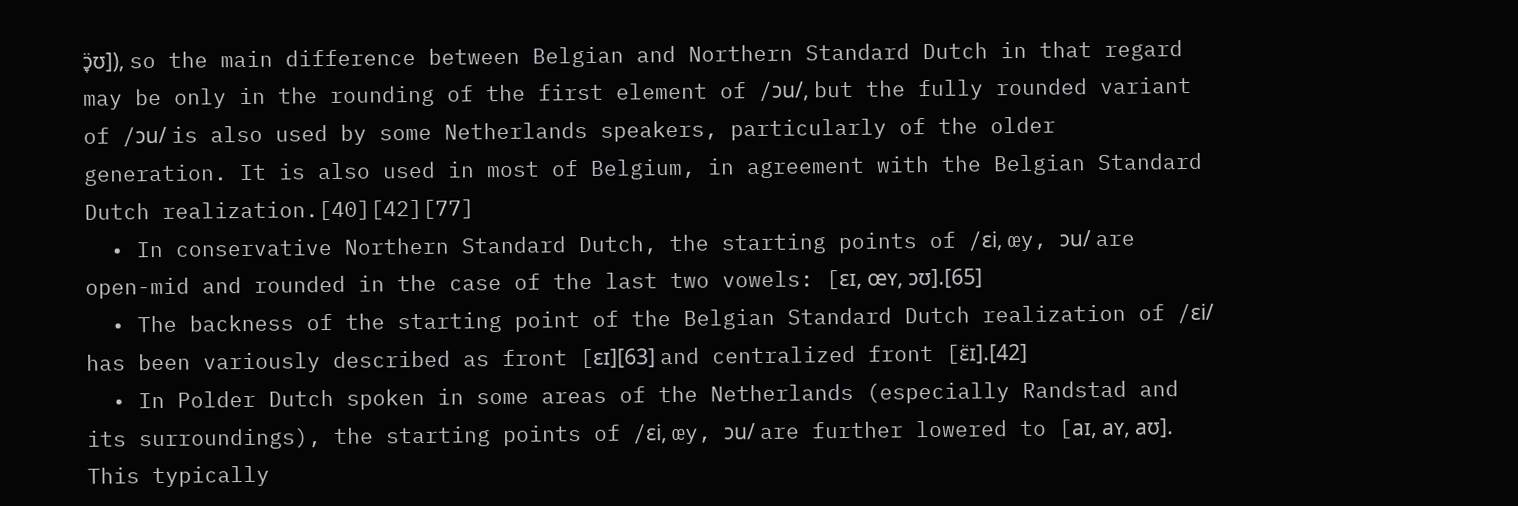ɔ̞̈ʊ]), so the main difference between Belgian and Northern Standard Dutch in that regard may be only in the rounding of the first element of /ɔu/, but the fully rounded variant of /ɔu/ is also used by some Netherlands speakers, particularly of the older generation. It is also used in most of Belgium, in agreement with the Belgian Standard Dutch realization.[40][42][77]
  • In conservative Northern Standard Dutch, the starting points of /ɛi, œy, ɔu/ are open-mid and rounded in the case of the last two vowels: [ɛɪ, œʏ, ɔʊ].[65]
  • The backness of the starting point of the Belgian Standard Dutch realization of /ɛi/ has been variously described as front [ɛɪ][63] and centralized front [ɛ̈ɪ].[42]
  • In Polder Dutch spoken in some areas of the Netherlands (especially Randstad and its surroundings), the starting points of /ɛi, œy, ɔu/ are further lowered to [aɪ, aʏ, aʊ]. This typically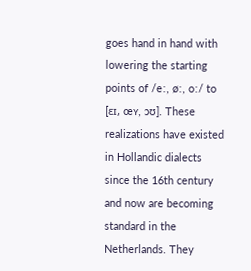goes hand in hand with lowering the starting points of /eː, øː, oː/ to [ɛɪ, œʏ, ɔʊ]. These realizations have existed in Hollandic dialects since the 16th century and now are becoming standard in the Netherlands. They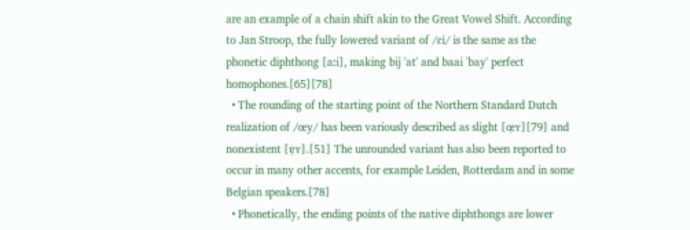are an example of a chain shift akin to the Great Vowel Shift. According to Jan Stroop, the fully lowered variant of /ɛi/ is the same as the phonetic diphthong [aːi], making bij 'at' and baai 'bay' perfect homophones.[65][78]
  • The rounding of the starting point of the Northern Standard Dutch realization of /œy/ has been variously described as slight [œ̜ʏ][79] and nonexistent [ɐ̜ʏ].[51] The unrounded variant has also been reported to occur in many other accents, for example Leiden, Rotterdam and in some Belgian speakers.[78]
  • Phonetically, the ending points of the native diphthongs are lower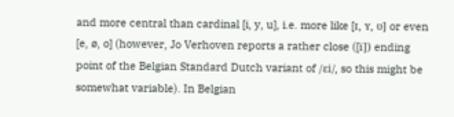and more central than cardinal [i, y, u], i.e. more like [ɪ, ʏ, ʊ] or even [e, ø, o] (however, Jo Verhoven reports a rather close ([ï]) ending point of the Belgian Standard Dutch variant of /ɛi/, so this might be somewhat variable). In Belgian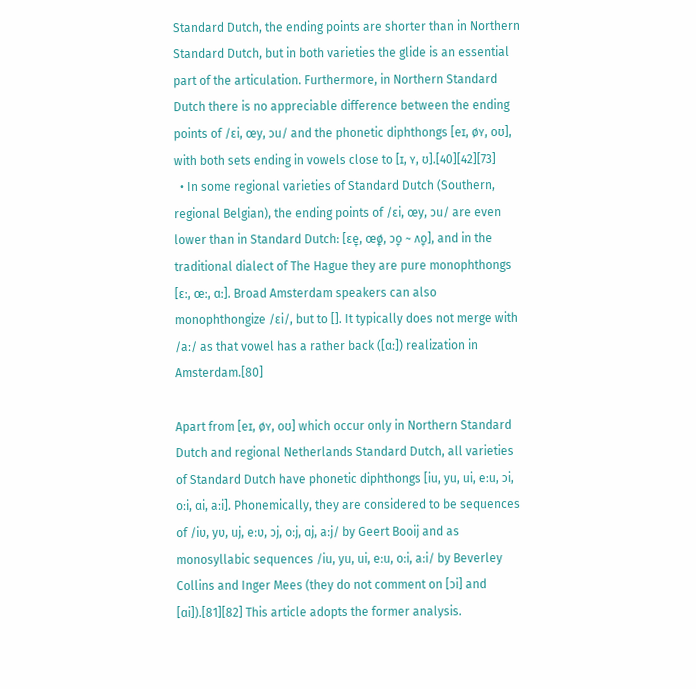Standard Dutch, the ending points are shorter than in Northern Standard Dutch, but in both varieties the glide is an essential part of the articulation. Furthermore, in Northern Standard Dutch there is no appreciable difference between the ending points of /ɛi, œy, ɔu/ and the phonetic diphthongs [eɪ, øʏ, oʊ], with both sets ending in vowels close to [ɪ, ʏ, ʊ].[40][42][73]
  • In some regional varieties of Standard Dutch (Southern, regional Belgian), the ending points of /ɛi, œy, ɔu/ are even lower than in Standard Dutch: [ɛe̞, œø̞, ɔo̞ ~ ʌo̞], and in the traditional dialect of The Hague they are pure monophthongs [ɛː, œː, ɑː]. Broad Amsterdam speakers can also monophthongize /ɛi/, but to []. It typically does not merge with /aː/ as that vowel has a rather back ([ɑː]) realization in Amsterdam.[80]

Apart from [eɪ, øʏ, oʊ] which occur only in Northern Standard Dutch and regional Netherlands Standard Dutch, all varieties of Standard Dutch have phonetic diphthongs [iu, yu, ui, eːu, ɔi, oːi, ɑi, aːi]. Phonemically, they are considered to be sequences of /iʋ, yʋ, uj, eːʋ, ɔj, oːj, ɑj, aːj/ by Geert Booij and as monosyllabic sequences /iu, yu, ui, eːu, oːi, aːi/ by Beverley Collins and Inger Mees (they do not comment on [ɔi] and [ɑi]).[81][82] This article adopts the former analysis.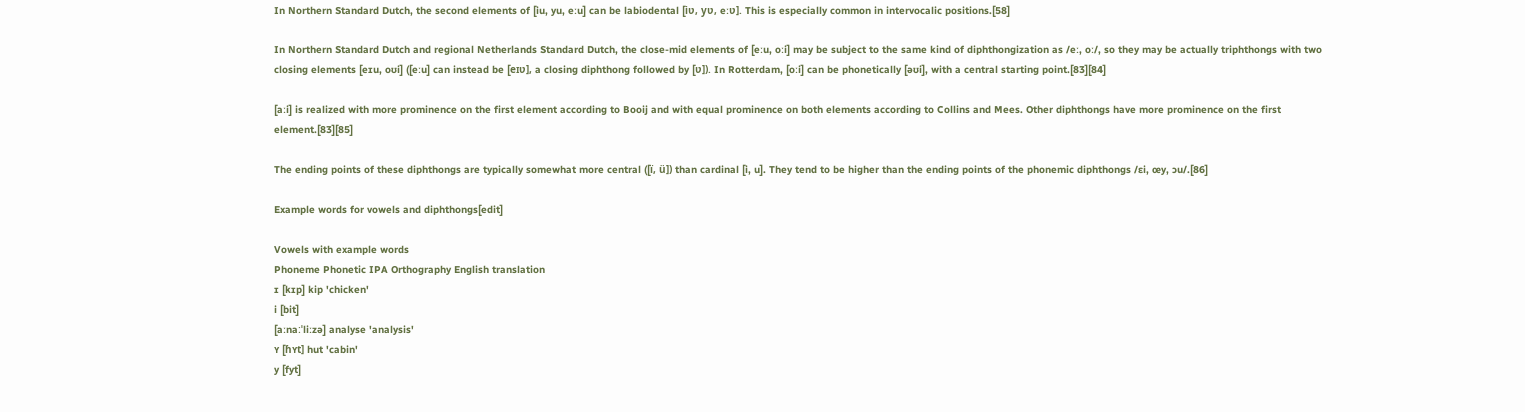In Northern Standard Dutch, the second elements of [iu, yu, eːu] can be labiodental [iʋ, yʋ, eːʋ]. This is especially common in intervocalic positions.[58]

In Northern Standard Dutch and regional Netherlands Standard Dutch, the close-mid elements of [eːu, oːi] may be subject to the same kind of diphthongization as /eː, oː/, so they may be actually triphthongs with two closing elements [eɪu, oʊi] ([eːu] can instead be [eɪʋ], a closing diphthong followed by [ʋ]). In Rotterdam, [oːi] can be phonetically [əʊi], with a central starting point.[83][84]

[aːi] is realized with more prominence on the first element according to Booij and with equal prominence on both elements according to Collins and Mees. Other diphthongs have more prominence on the first element.[83][85]

The ending points of these diphthongs are typically somewhat more central ([ï, ü]) than cardinal [i, u]. They tend to be higher than the ending points of the phonemic diphthongs /ɛi, œy, ɔu/.[86]

Example words for vowels and diphthongs[edit]

Vowels with example words
Phoneme Phonetic IPA Orthography English translation
ɪ [kɪp] kip 'chicken'
i [bit]
[aːnaːˈliːzə] analyse 'analysis'
ʏ [ɦʏt] hut 'cabin'
y [fyt]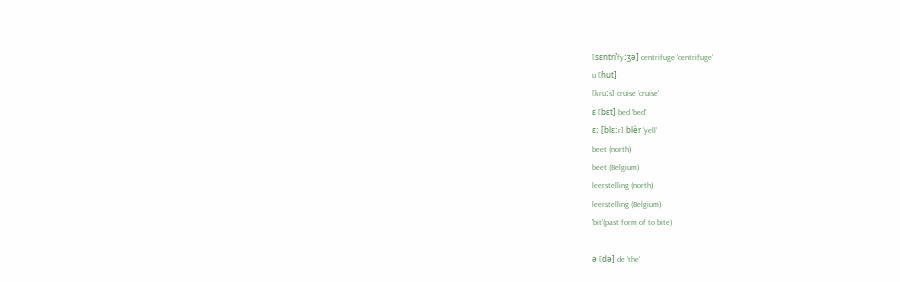[sɛntriˈfyːʒə] centrifuge 'centrifuge'
u [ɦut]
[kruːs] cruise 'cruise'
ɛ [bɛt] bed 'bed'
ɛː [blɛːr] blèr 'yell'
beet (north)
beet (Belgium)
leerstelling (north)
leerstelling (Belgium)
'bit'(past form of to bite)

ə [də] de 'the'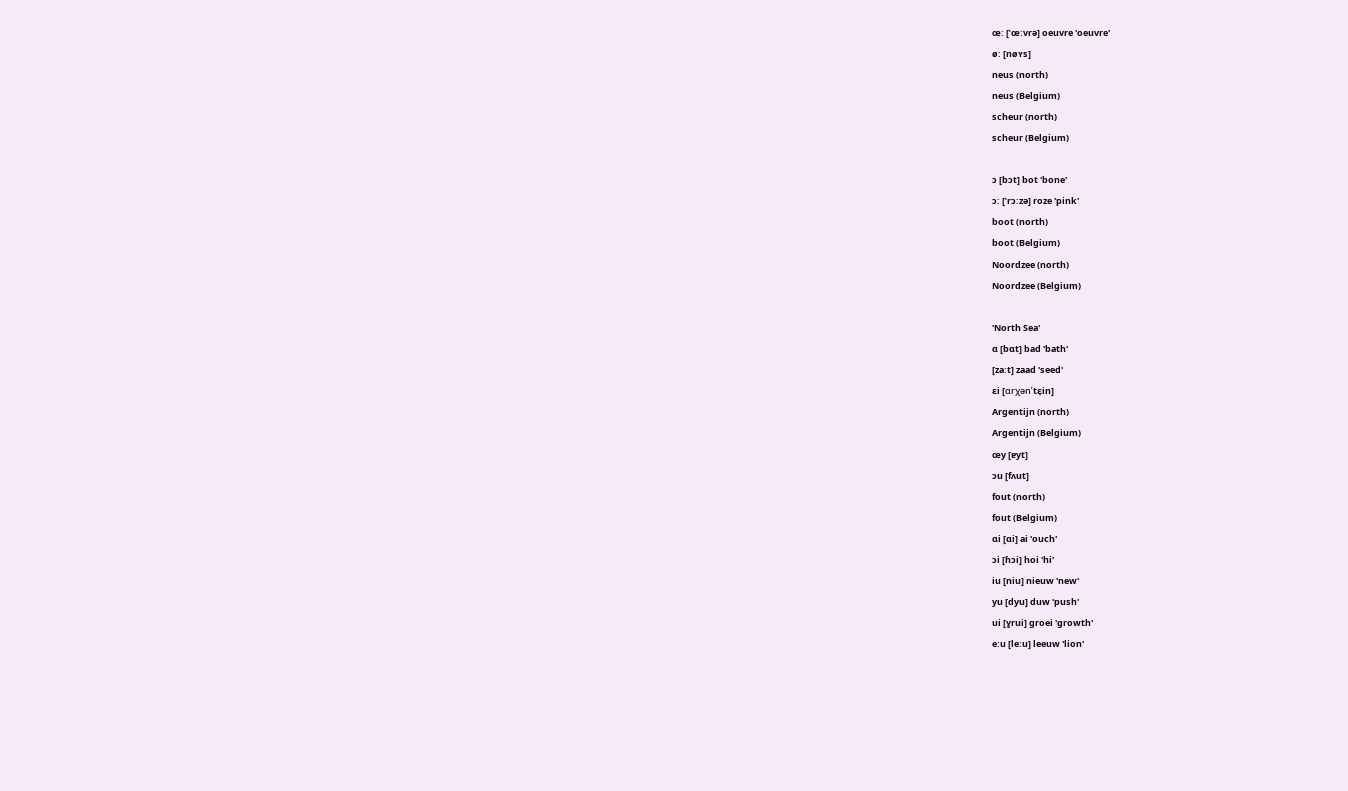œː [ˈœːvrə] oeuvre 'oeuvre'
øː [nøʏs]
neus (north)
neus (Belgium)
scheur (north)
scheur (Belgium)

ɔ [bɔt] bot 'bone'
ɔː [ˈrɔːzə] roze 'pink'
boot (north)
boot (Belgium)
Noordzee (north)
Noordzee (Belgium)

'North Sea'
ɑ [bɑt] bad 'bath'
[zaːt] zaad 'seed'
ɛi [ɑrχənˈtɛ̞in]
Argentijn (north)
Argentijn (Belgium)
œy [ɐyt]
ɔu [fʌut]
fout (north)
fout (Belgium)
ɑi [ɑi] ai 'ouch'
ɔi [ɦɔi] hoi 'hi'
iu [niu] nieuw 'new'
yu [dyu] duw 'push'
ui [ɣrui] groei 'growth'
eːu [leːu] leeuw 'lion'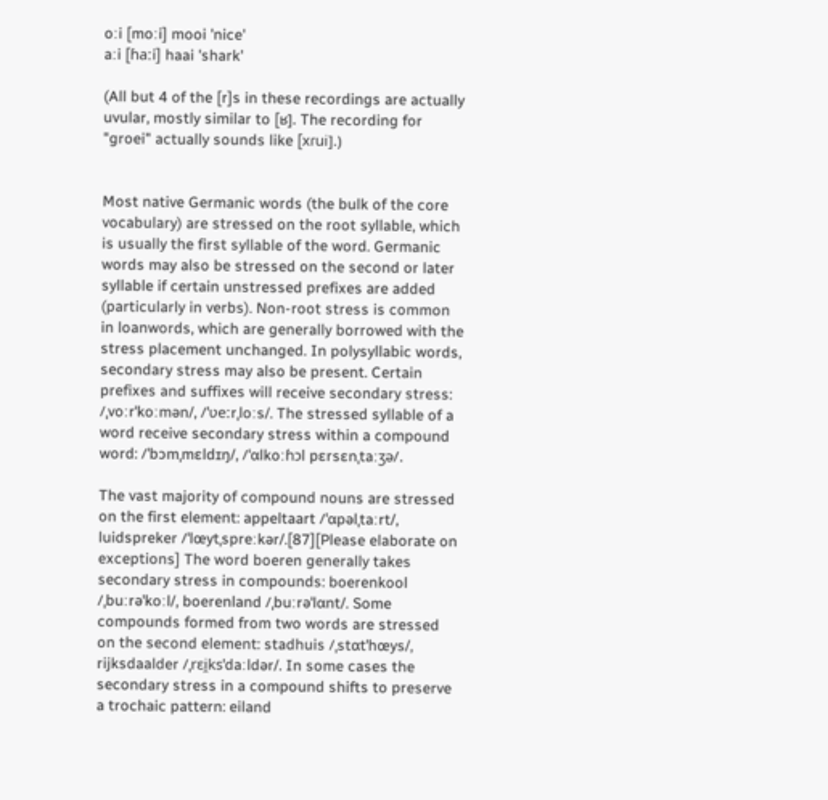oːi [moːi] mooi 'nice'
aːi [ɦaːi] haai 'shark'

(All but 4 of the [r]s in these recordings are actually uvular, mostly similar to [ʁ]. The recording for "groei" actually sounds like [xɾui].)


Most native Germanic words (the bulk of the core vocabulary) are stressed on the root syllable, which is usually the first syllable of the word. Germanic words may also be stressed on the second or later syllable if certain unstressed prefixes are added (particularly in verbs). Non-root stress is common in loanwords, which are generally borrowed with the stress placement unchanged. In polysyllabic words, secondary stress may also be present. Certain prefixes and suffixes will receive secondary stress: /ˌvoːrˈkoːmən/, /ˈʋeːrˌloːs/. The stressed syllable of a word receive secondary stress within a compound word: /ˈbɔmˌmɛldɪŋ/, /ˈɑlkoːɦɔl pɛrsɛnˌtaːʒə/.

The vast majority of compound nouns are stressed on the first element: appeltaart /ˈɑpəlˌtaːrt/, luidspreker /ˈlœytˌspreːkər/.[87][Please elaborate on exceptions] The word boeren generally takes secondary stress in compounds: boerenkool /ˌbuːrəˈkoːl/, boerenland /ˌbuːrəˈlɑnt/. Some compounds formed from two words are stressed on the second element: stadhuis /ˌstɑtˈhœys/, rijksdaalder /ˌrɛi̯ksˈdaːldər/. In some cases the secondary stress in a compound shifts to preserve a trochaic pattern: eiland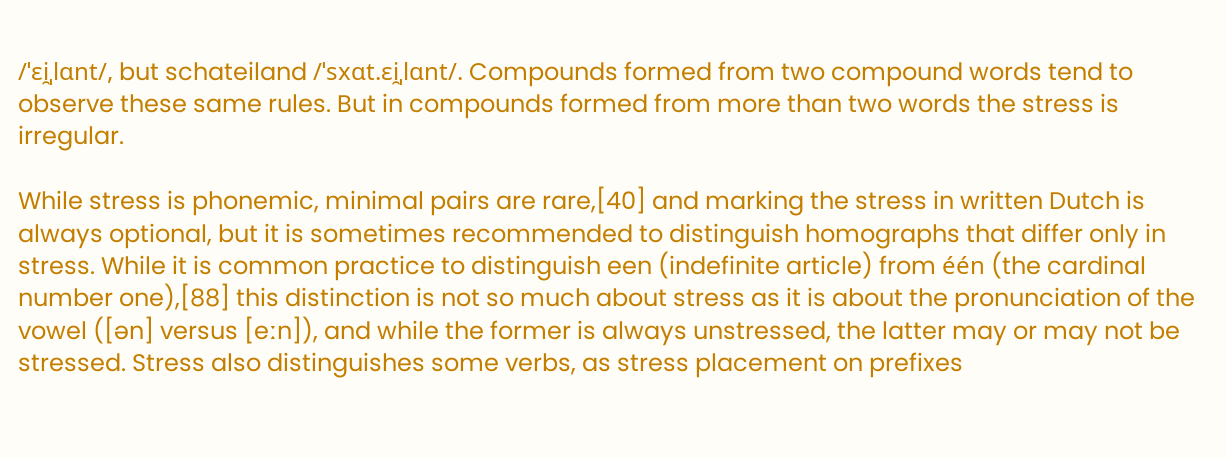/ˈɛi̯ˌlɑnt/, but schateiland /ˈsxɑt.ɛi̯ˌlɑnt/. Compounds formed from two compound words tend to observe these same rules. But in compounds formed from more than two words the stress is irregular.

While stress is phonemic, minimal pairs are rare,[40] and marking the stress in written Dutch is always optional, but it is sometimes recommended to distinguish homographs that differ only in stress. While it is common practice to distinguish een (indefinite article) from één (the cardinal number one),[88] this distinction is not so much about stress as it is about the pronunciation of the vowel ([ən] versus [eːn]), and while the former is always unstressed, the latter may or may not be stressed. Stress also distinguishes some verbs, as stress placement on prefixes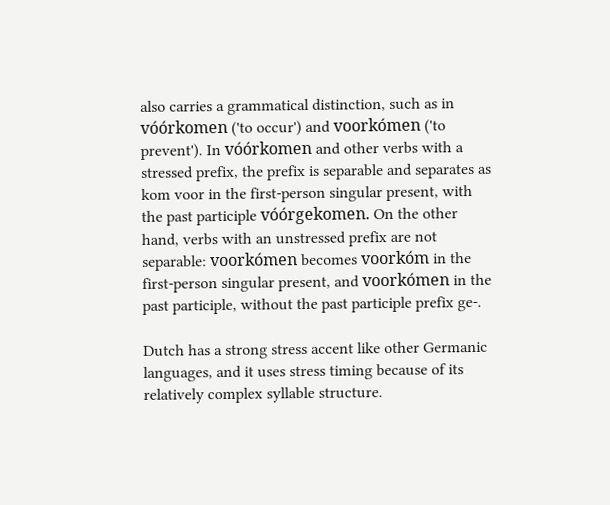also carries a grammatical distinction, such as in vóórkomen ('to occur') and voorkómen ('to prevent'). In vóórkomen and other verbs with a stressed prefix, the prefix is separable and separates as kom voor in the first-person singular present, with the past participle vóórgekomen. On the other hand, verbs with an unstressed prefix are not separable: voorkómen becomes voorkóm in the first-person singular present, and voorkómen in the past participle, without the past participle prefix ge-.

Dutch has a strong stress accent like other Germanic languages, and it uses stress timing because of its relatively complex syllable structure.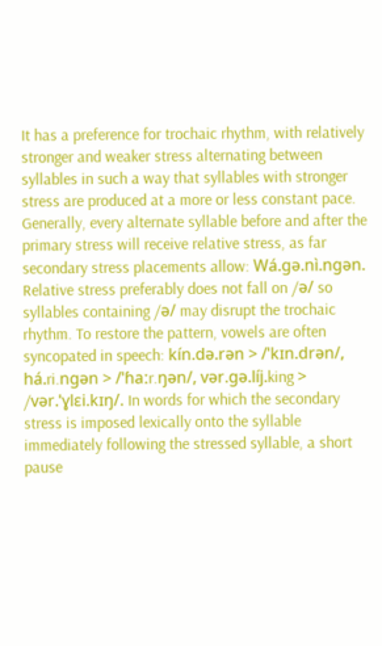It has a preference for trochaic rhythm, with relatively stronger and weaker stress alternating between syllables in such a way that syllables with stronger stress are produced at a more or less constant pace. Generally, every alternate syllable before and after the primary stress will receive relative stress, as far secondary stress placements allow: Wá.gə.nì.ngən. Relative stress preferably does not fall on /ə/ so syllables containing /ə/ may disrupt the trochaic rhythm. To restore the pattern, vowels are often syncopated in speech: kín.də.rən > /ˈkɪn.drən/, há.ri.ngən > /ˈɦaːr.ŋən/, vər.gə.líj.king > /vər.ˈɣlɛi.kɪŋ/. In words for which the secondary stress is imposed lexically onto the syllable immediately following the stressed syllable, a short pause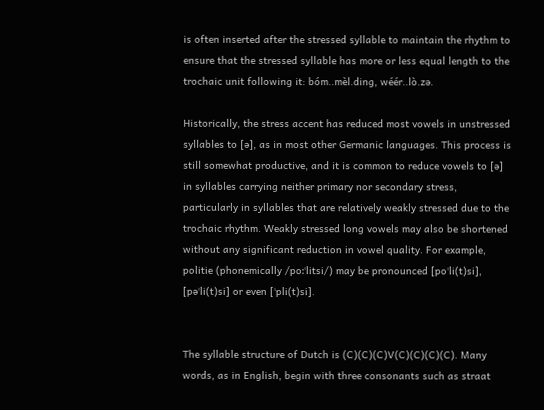is often inserted after the stressed syllable to maintain the rhythm to ensure that the stressed syllable has more or less equal length to the trochaic unit following it: bóm..mèl.ding, wéér..lò.zə.

Historically, the stress accent has reduced most vowels in unstressed syllables to [ə], as in most other Germanic languages. This process is still somewhat productive, and it is common to reduce vowels to [ə] in syllables carrying neither primary nor secondary stress, particularly in syllables that are relatively weakly stressed due to the trochaic rhythm. Weakly stressed long vowels may also be shortened without any significant reduction in vowel quality. For example, politie (phonemically /poːˈlitsi/) may be pronounced [poˈli(t)si], [pəˈli(t)si] or even [ˈpli(t)si].


The syllable structure of Dutch is (C)(C)(C)V(C)(C)(C)(C). Many words, as in English, begin with three consonants such as straat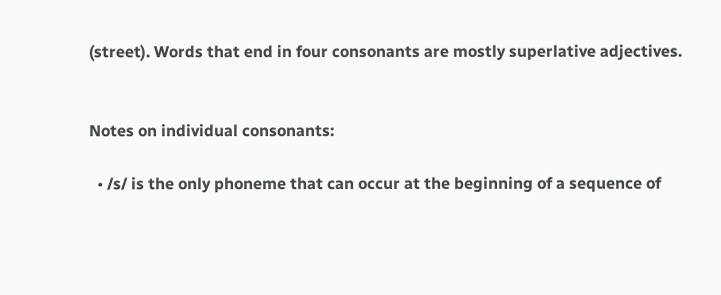(street). Words that end in four consonants are mostly superlative adjectives.


Notes on individual consonants:

  • /s/ is the only phoneme that can occur at the beginning of a sequence of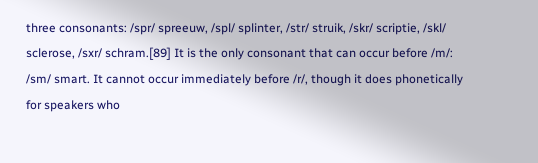three consonants: /spr/ spreeuw, /spl/ splinter, /str/ struik, /skr/ scriptie, /skl/ sclerose, /sxr/ schram.[89] It is the only consonant that can occur before /m/: /sm/ smart. It cannot occur immediately before /r/, though it does phonetically for speakers who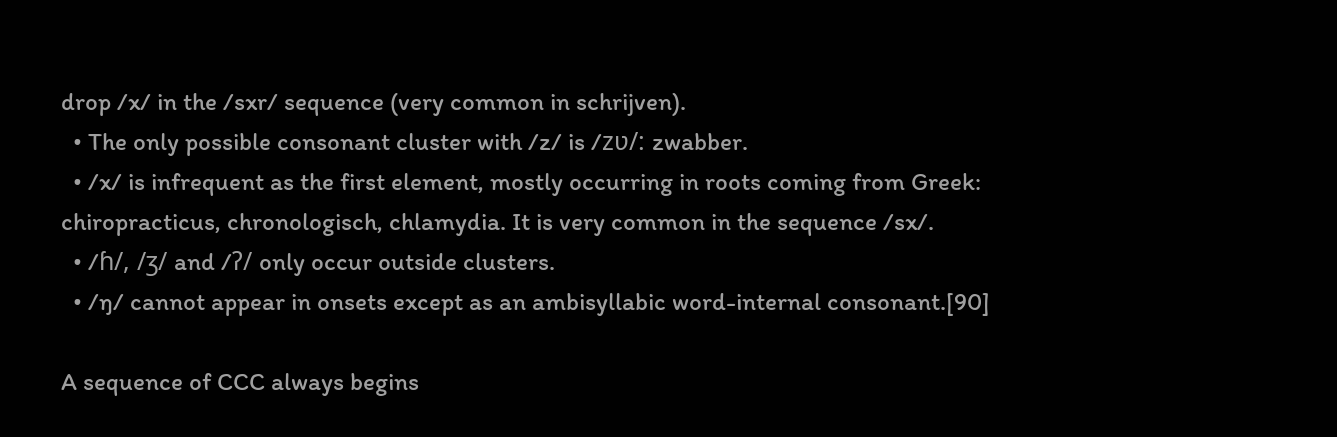drop /x/ in the /sxr/ sequence (very common in schrijven).
  • The only possible consonant cluster with /z/ is /zʋ/: zwabber.
  • /x/ is infrequent as the first element, mostly occurring in roots coming from Greek: chiropracticus, chronologisch, chlamydia. It is very common in the sequence /sx/.
  • /ɦ/, /ʒ/ and /ʔ/ only occur outside clusters.
  • /ŋ/ cannot appear in onsets except as an ambisyllabic word-internal consonant.[90]

A sequence of CCC always begins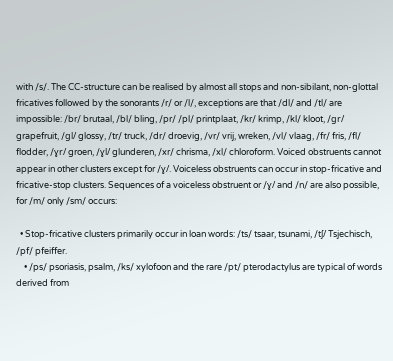with /s/. The CC-structure can be realised by almost all stops and non-sibilant, non-glottal fricatives followed by the sonorants /r/ or /l/, exceptions are that /dl/ and /tl/ are impossible: /br/ brutaal, /bl/ bling, /pr/ /pl/ printplaat, /kr/ krimp, /kl/ kloot, /ɡr/ grapefruit, /ɡl/ glossy, /tr/ truck, /dr/ droevig, /vr/ vrij, wreken, /vl/ vlaag, /fr/ fris, /fl/ flodder, /ɣr/ groen, /ɣl/ glunderen, /xr/ chrisma, /xl/ chloroform. Voiced obstruents cannot appear in other clusters except for /ɣ/. Voiceless obstruents can occur in stop-fricative and fricative-stop clusters. Sequences of a voiceless obstruent or /ɣ/ and /n/ are also possible, for /m/ only /sm/ occurs:

  • Stop-fricative clusters primarily occur in loan words: /ts/ tsaar, tsunami, /tʃ/ Tsjechisch, /pf/ pfeiffer.
    • /ps/ psoriasis, psalm, /ks/ xylofoon and the rare /pt/ pterodactylus are typical of words derived from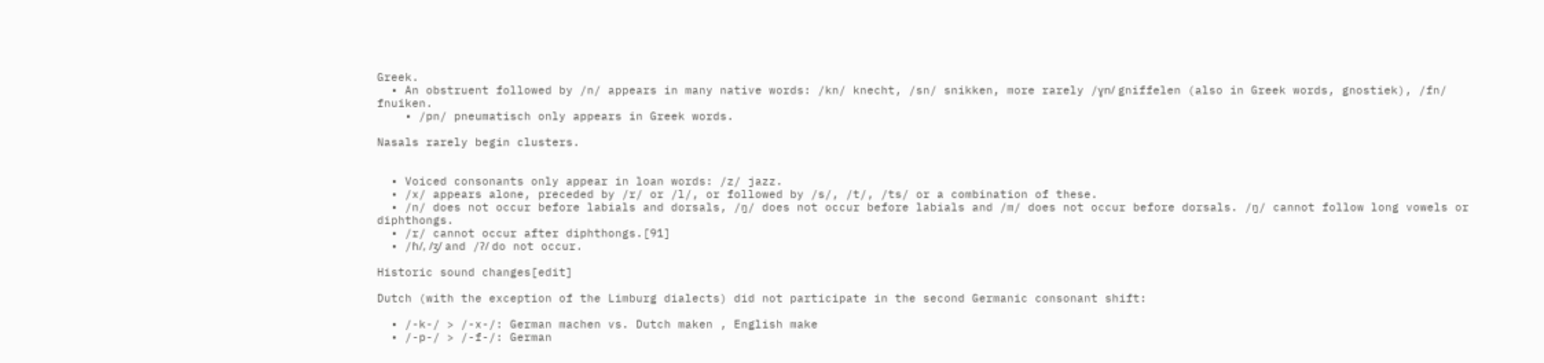Greek.
  • An obstruent followed by /n/ appears in many native words: /kn/ knecht, /sn/ snikken, more rarely /ɣn/ gniffelen (also in Greek words, gnostiek), /fn/ fnuiken.
    • /pn/ pneumatisch only appears in Greek words.

Nasals rarely begin clusters.


  • Voiced consonants only appear in loan words: /z/ jazz.
  • /x/ appears alone, preceded by /r/ or /l/, or followed by /s/, /t/, /ts/ or a combination of these.
  • /n/ does not occur before labials and dorsals, /ŋ/ does not occur before labials and /m/ does not occur before dorsals. /ŋ/ cannot follow long vowels or diphthongs.
  • /r/ cannot occur after diphthongs.[91]
  • /ɦ/, /ʒ/ and /ʔ/ do not occur.

Historic sound changes[edit]

Dutch (with the exception of the Limburg dialects) did not participate in the second Germanic consonant shift:

  • /-k-/ > /-x-/: German machen vs. Dutch maken , English make
  • /-p-/ > /-f-/: German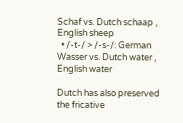Schaf vs. Dutch schaap , English sheep
  • /-t-/ > /-s-/: German Wasser vs. Dutch water , English water

Dutch has also preserved the fricative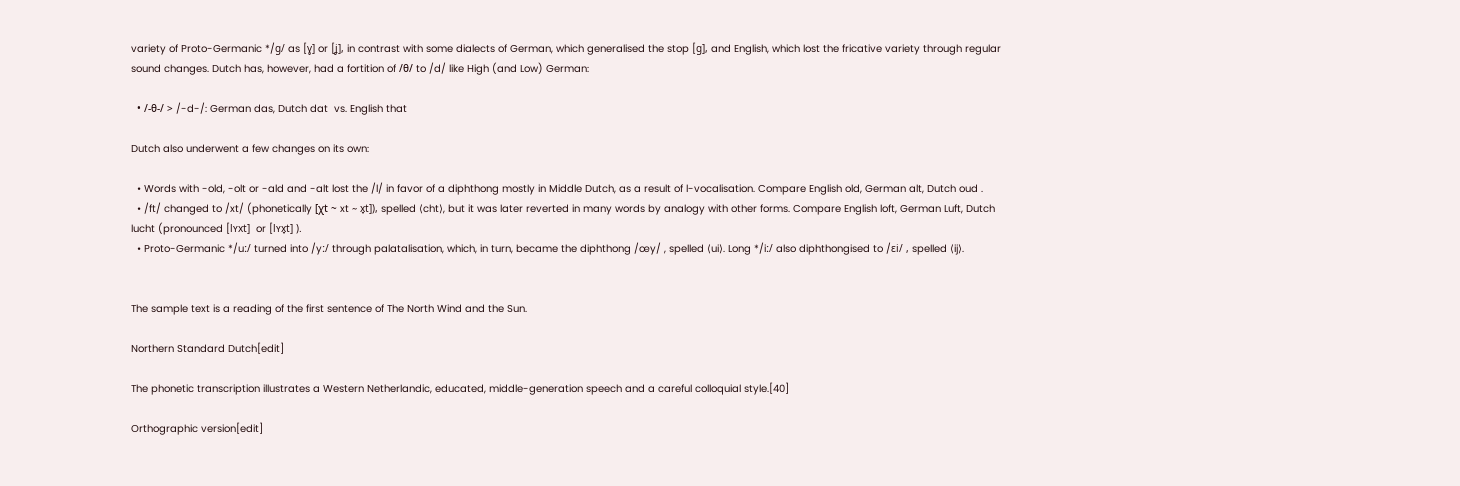variety of Proto-Germanic */ɡ/ as [ɣ] or [ʝ], in contrast with some dialects of German, which generalised the stop [ɡ], and English, which lost the fricative variety through regular sound changes. Dutch has, however, had a fortition of /θ/ to /d/ like High (and Low) German:

  • /-θ-/ > /-d-/: German das, Dutch dat  vs. English that

Dutch also underwent a few changes on its own:

  • Words with -old, -olt or -ald and -alt lost the /l/ in favor of a diphthong mostly in Middle Dutch, as a result of l-vocalisation. Compare English old, German alt, Dutch oud .
  • /ft/ changed to /xt/ (phonetically [χt ~ xt ~ x̟t]), spelled ⟨cht⟩, but it was later reverted in many words by analogy with other forms. Compare English loft, German Luft, Dutch lucht (pronounced [lʏxt]  or [lʏx̟t] ).
  • Proto-Germanic */uː/ turned into /yː/ through palatalisation, which, in turn, became the diphthong /œy/ , spelled ⟨ui⟩. Long */iː/ also diphthongised to /ɛi/ , spelled ⟨ij⟩.


The sample text is a reading of the first sentence of The North Wind and the Sun.

Northern Standard Dutch[edit]

The phonetic transcription illustrates a Western Netherlandic, educated, middle-generation speech and a careful colloquial style.[40]

Orthographic version[edit]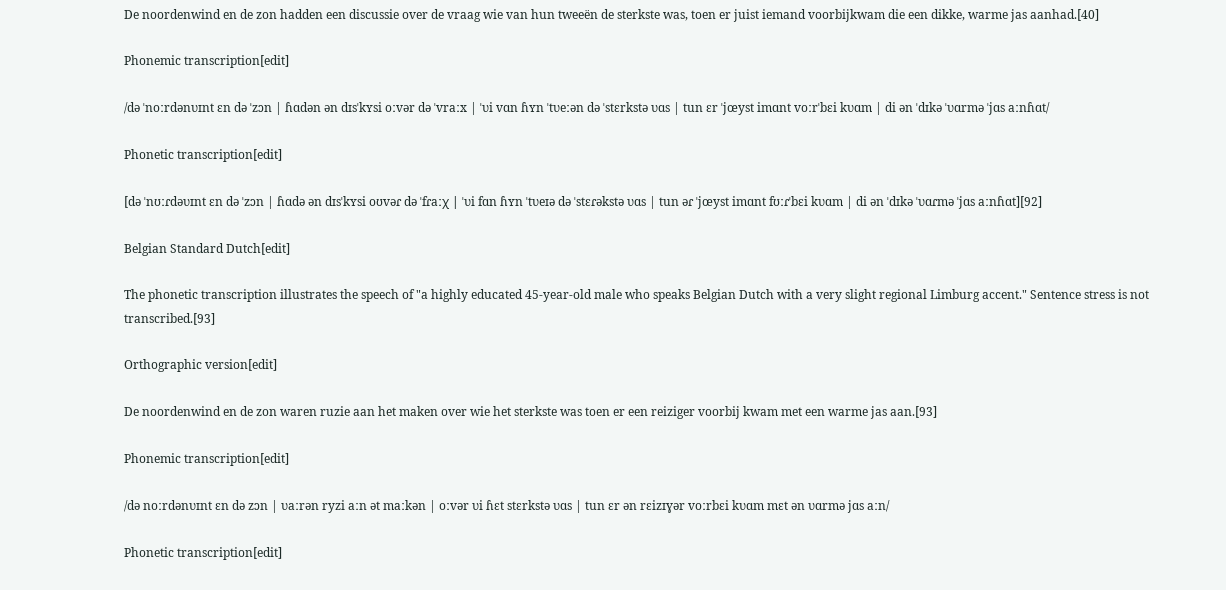De noordenwind en de zon hadden een discussie over de vraag wie van hun tweeën de sterkste was, toen er juist iemand voorbijkwam die een dikke, warme jas aanhad.[40]

Phonemic transcription[edit]

/də ˈnoːrdənʋɪnt ɛn də ˈzɔn | ɦɑdən ən dɪsˈkʏsi oːvər də ˈvraːx | ˈʋi vɑn ɦʏn ˈtʋeːən də ˈstɛrkstə ʋɑs | tun ɛr ˈjœyst imɑnt voːrˈbɛi kʋɑm | di ən ˈdɪkə ˈʋɑrmə ˈjɑs aːnɦɑt/

Phonetic transcription[edit]

[də ˈnʊːɾdəʋɪnt ɛn də ˈzɔn | ɦɑdə ən dɪsˈkʏsi oʊvəɾ də ˈfɾaːχ | ˈʋi fɑn ɦʏn ˈtʋeɪə də ˈstɛɾəkstə ʋɑs | tun əɾ ˈjœyst imɑnt fʊːɾˈbɛi kʋɑm | di ən ˈdɪkə ˈʋɑɾmə ˈjɑs aːnɦɑt][92]

Belgian Standard Dutch[edit]

The phonetic transcription illustrates the speech of "a highly educated 45-year-old male who speaks Belgian Dutch with a very slight regional Limburg accent." Sentence stress is not transcribed.[93]

Orthographic version[edit]

De noordenwind en de zon waren ruzie aan het maken over wie het sterkste was toen er een reiziger voorbij kwam met een warme jas aan.[93]

Phonemic transcription[edit]

/də noːrdənʋɪnt ɛn də zɔn | ʋaːrən ryzi aːn ət maːkən | oːvər ʋi ɦɛt stɛrkstə ʋɑs | tun ɛr ən rɛizɪɣər voːrbɛi kʋɑm mɛt ən ʋɑrmə jɑs aːn/

Phonetic transcription[edit]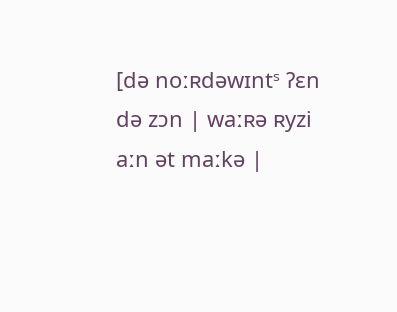[də noːʀdəwɪntˢ ʔɛn də zɔn | waːʀə ʀyzi aːn ət maːkə |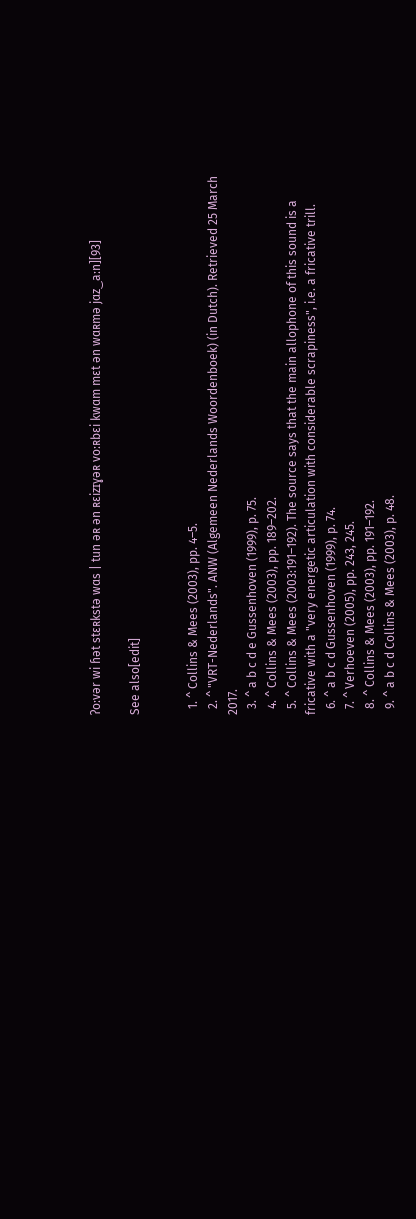ʔoːvər wi ɦət stɛʀkstə wɑs | tun əʀ ən ʀɛizɪɣəʀ voːʀbɛi kwɑm mɛt ən wɑʀmə jɑz‿aːn][93]

See also[edit]


  1. ^ Collins & Mees (2003), pp. 4–5.
  2. ^ "VRT-Nederlands". ANW (Algemeen Nederlands Woordenboek) (in Dutch). Retrieved 25 March 2017.
  3. ^ a b c d e Gussenhoven (1999), p. 75.
  4. ^ Collins & Mees (2003), pp. 189–202.
  5. ^ Collins & Mees (2003:191–192). The source says that the main allophone of this sound is a fricative with a "very energetic articulation with considerable scrapiness", i.e. a fricative trill.
  6. ^ a b c d Gussenhoven (1999), p. 74.
  7. ^ Verhoeven (2005), pp. 243, 245.
  8. ^ Collins & Mees (2003), pp. 191–192.
  9. ^ a b c d Collins & Mees (2003), p. 48.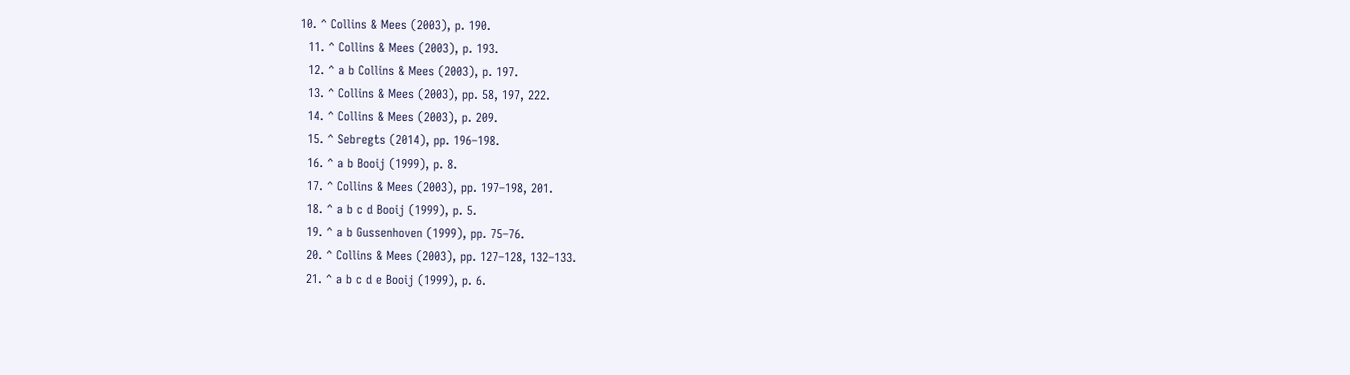10. ^ Collins & Mees (2003), p. 190.
  11. ^ Collins & Mees (2003), p. 193.
  12. ^ a b Collins & Mees (2003), p. 197.
  13. ^ Collins & Mees (2003), pp. 58, 197, 222.
  14. ^ Collins & Mees (2003), p. 209.
  15. ^ Sebregts (2014), pp. 196–198.
  16. ^ a b Booij (1999), p. 8.
  17. ^ Collins & Mees (2003), pp. 197–198, 201.
  18. ^ a b c d Booij (1999), p. 5.
  19. ^ a b Gussenhoven (1999), pp. 75–76.
  20. ^ Collins & Mees (2003), pp. 127–128, 132–133.
  21. ^ a b c d e Booij (1999), p. 6.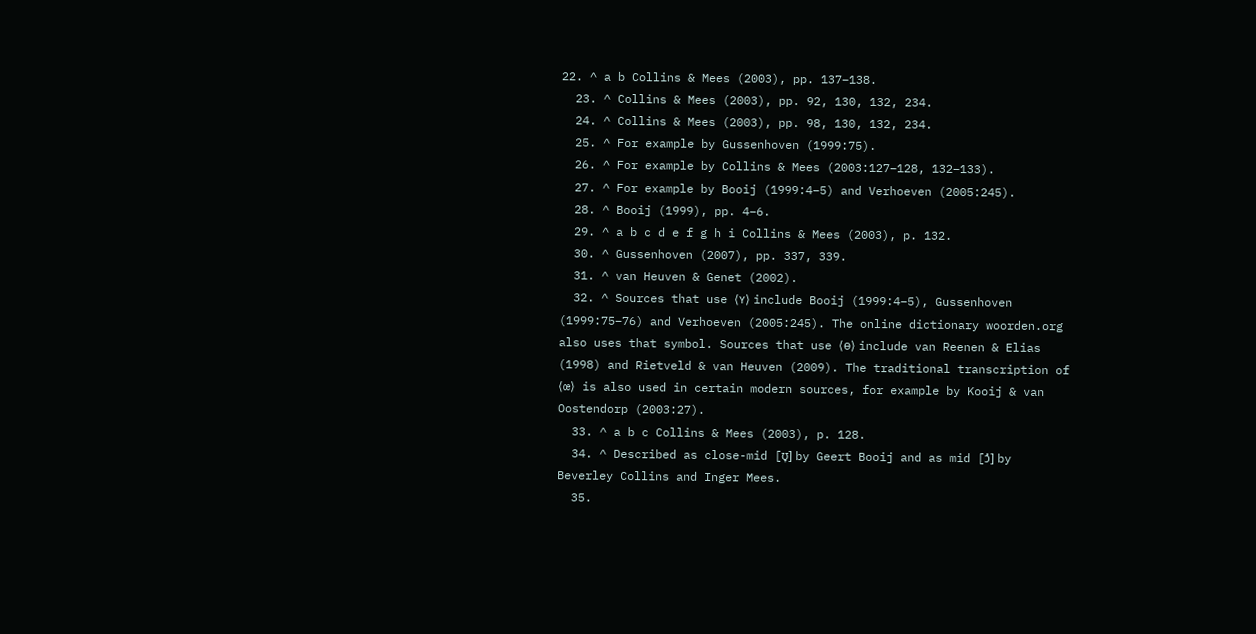22. ^ a b Collins & Mees (2003), pp. 137–138.
  23. ^ Collins & Mees (2003), pp. 92, 130, 132, 234.
  24. ^ Collins & Mees (2003), pp. 98, 130, 132, 234.
  25. ^ For example by Gussenhoven (1999:75).
  26. ^ For example by Collins & Mees (2003:127–128, 132–133).
  27. ^ For example by Booij (1999:4–5) and Verhoeven (2005:245).
  28. ^ Booij (1999), pp. 4–6.
  29. ^ a b c d e f g h i Collins & Mees (2003), p. 132.
  30. ^ Gussenhoven (2007), pp. 337, 339.
  31. ^ van Heuven & Genet (2002).
  32. ^ Sources that use ⟨ʏ⟩ include Booij (1999:4–5), Gussenhoven (1999:75–76) and Verhoeven (2005:245). The online dictionary woorden.org also uses that symbol. Sources that use ⟨ɵ⟩ include van Reenen & Elias (1998) and Rietveld & van Heuven (2009). The traditional transcription of ⟨œ⟩ is also used in certain modern sources, for example by Kooij & van Oostendorp (2003:27).
  33. ^ a b c Collins & Mees (2003), p. 128.
  34. ^ Described as close-mid [ʊ̞] by Geert Booij and as mid [ɔ̽] by Beverley Collins and Inger Mees.
  35.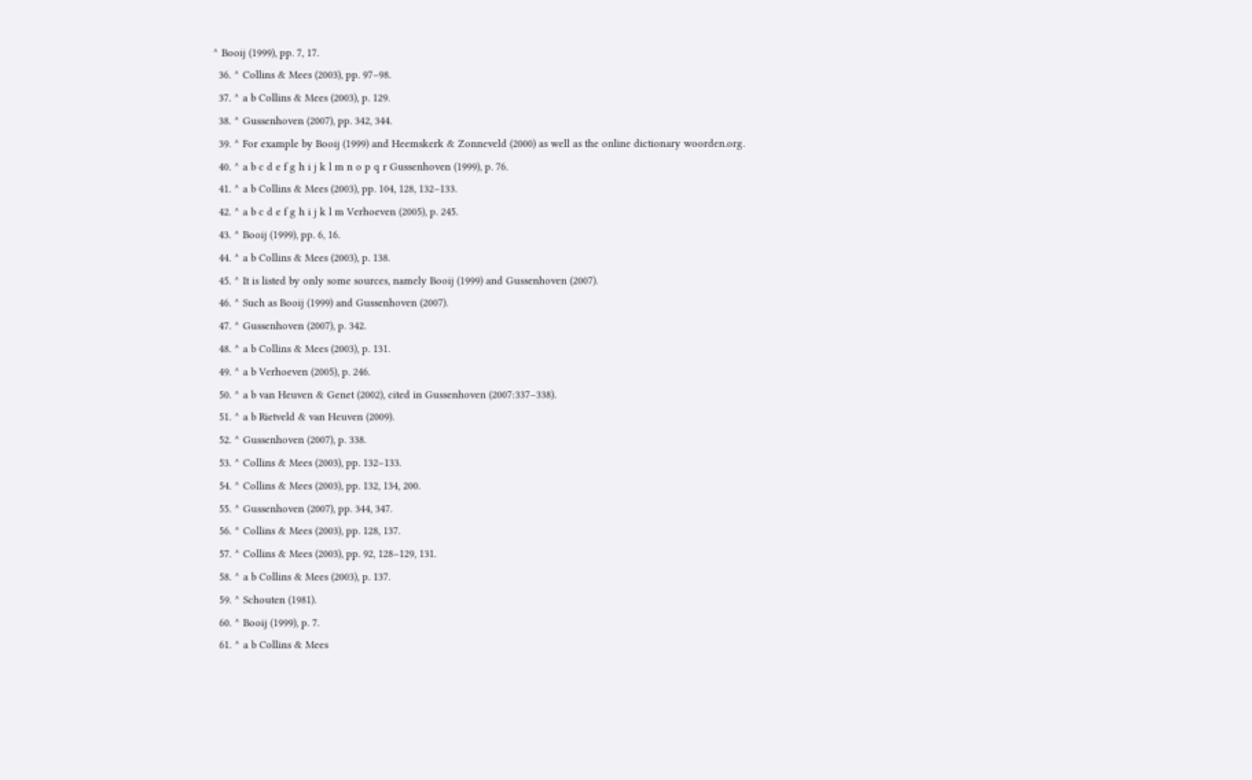^ Booij (1999), pp. 7, 17.
  36. ^ Collins & Mees (2003), pp. 97–98.
  37. ^ a b Collins & Mees (2003), p. 129.
  38. ^ Gussenhoven (2007), pp. 342, 344.
  39. ^ For example by Booij (1999) and Heemskerk & Zonneveld (2000) as well as the online dictionary woorden.org.
  40. ^ a b c d e f g h i j k l m n o p q r Gussenhoven (1999), p. 76.
  41. ^ a b Collins & Mees (2003), pp. 104, 128, 132–133.
  42. ^ a b c d e f g h i j k l m Verhoeven (2005), p. 245.
  43. ^ Booij (1999), pp. 6, 16.
  44. ^ a b Collins & Mees (2003), p. 138.
  45. ^ It is listed by only some sources, namely Booij (1999) and Gussenhoven (2007).
  46. ^ Such as Booij (1999) and Gussenhoven (2007).
  47. ^ Gussenhoven (2007), p. 342.
  48. ^ a b Collins & Mees (2003), p. 131.
  49. ^ a b Verhoeven (2005), p. 246.
  50. ^ a b van Heuven & Genet (2002), cited in Gussenhoven (2007:337–338).
  51. ^ a b Rietveld & van Heuven (2009).
  52. ^ Gussenhoven (2007), p. 338.
  53. ^ Collins & Mees (2003), pp. 132–133.
  54. ^ Collins & Mees (2003), pp. 132, 134, 200.
  55. ^ Gussenhoven (2007), pp. 344, 347.
  56. ^ Collins & Mees (2003), pp. 128, 137.
  57. ^ Collins & Mees (2003), pp. 92, 128–129, 131.
  58. ^ a b Collins & Mees (2003), p. 137.
  59. ^ Schouten (1981).
  60. ^ Booij (1999), p. 7.
  61. ^ a b Collins & Mees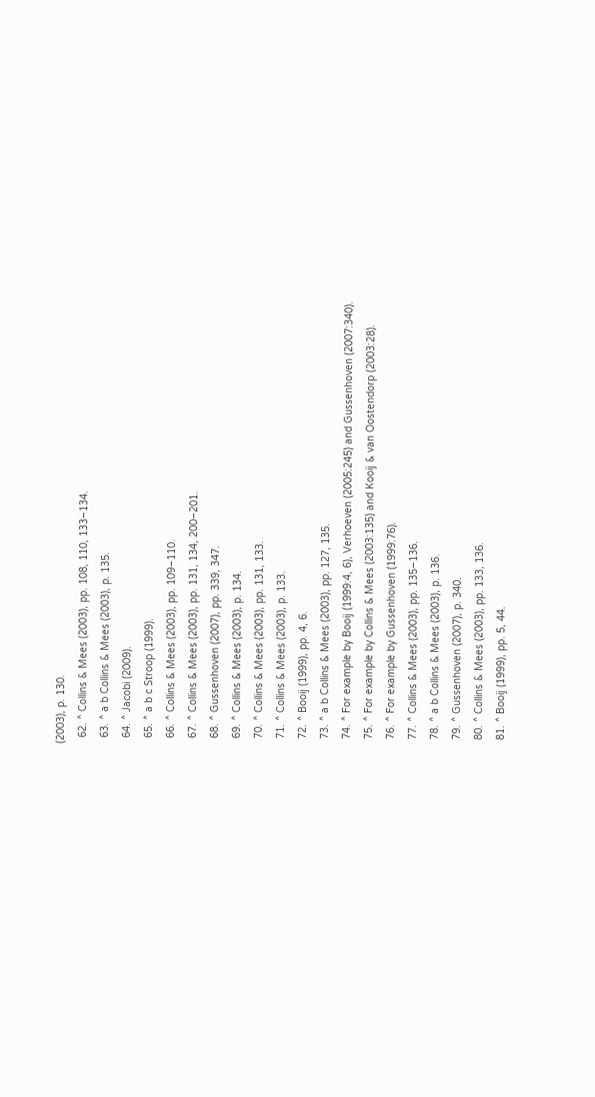(2003), p. 130.
  62. ^ Collins & Mees (2003), pp. 108, 110, 133–134.
  63. ^ a b Collins & Mees (2003), p. 135.
  64. ^ Jacobi (2009).
  65. ^ a b c Stroop (1999).
  66. ^ Collins & Mees (2003), pp. 109–110.
  67. ^ Collins & Mees (2003), pp. 131, 134, 200–201.
  68. ^ Gussenhoven (2007), pp. 339, 347.
  69. ^ Collins & Mees (2003), p. 134.
  70. ^ Collins & Mees (2003), pp. 131, 133.
  71. ^ Collins & Mees (2003), p. 133.
  72. ^ Booij (1999), pp. 4, 6.
  73. ^ a b Collins & Mees (2003), pp. 127, 135.
  74. ^ For example by Booij (1999:4, 6), Verhoeven (2005:245) and Gussenhoven (2007:340).
  75. ^ For example by Collins & Mees (2003:135) and Kooij & van Oostendorp (2003:28).
  76. ^ For example by Gussenhoven (1999:76).
  77. ^ Collins & Mees (2003), pp. 135–136.
  78. ^ a b Collins & Mees (2003), p. 136.
  79. ^ Gussenhoven (2007), p. 340.
  80. ^ Collins & Mees (2003), pp. 133, 136.
  81. ^ Booij (1999), pp. 5, 44.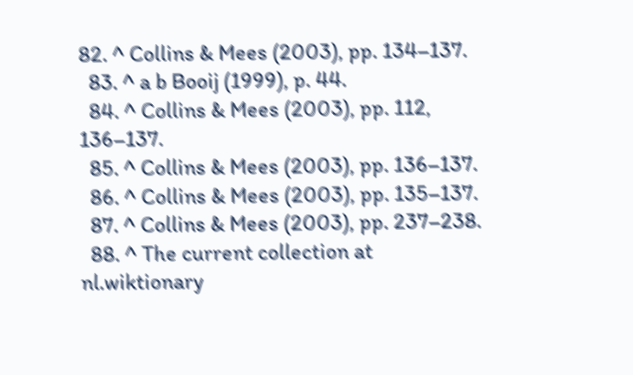82. ^ Collins & Mees (2003), pp. 134–137.
  83. ^ a b Booij (1999), p. 44.
  84. ^ Collins & Mees (2003), pp. 112, 136–137.
  85. ^ Collins & Mees (2003), pp. 136–137.
  86. ^ Collins & Mees (2003), pp. 135–137.
  87. ^ Collins & Mees (2003), pp. 237–238.
  88. ^ The current collection at nl.wiktionary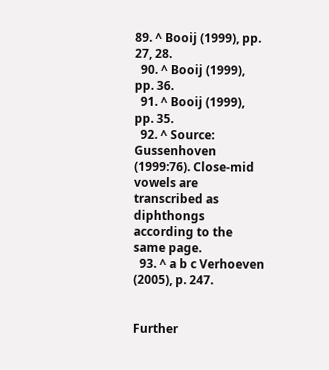89. ^ Booij (1999), pp. 27, 28.
  90. ^ Booij (1999), pp. 36.
  91. ^ Booij (1999), pp. 35.
  92. ^ Source: Gussenhoven (1999:76). Close-mid vowels are transcribed as diphthongs according to the same page.
  93. ^ a b c Verhoeven (2005), p. 247.


Further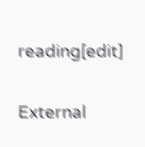reading[edit]

External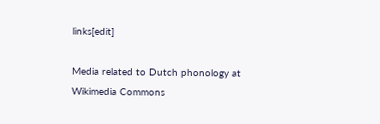links[edit]

Media related to Dutch phonology at Wikimedia Commons